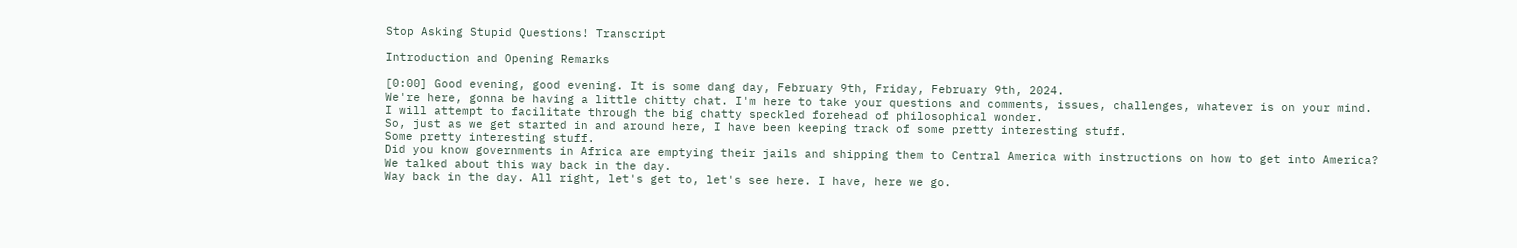Stop Asking Stupid Questions! Transcript

Introduction and Opening Remarks

[0:00] Good evening, good evening. It is some dang day, February 9th, Friday, February 9th, 2024.
We're here, gonna be having a little chitty chat. I'm here to take your questions and comments, issues, challenges, whatever is on your mind.
I will attempt to facilitate through the big chatty speckled forehead of philosophical wonder.
So, just as we get started in and around here, I have been keeping track of some pretty interesting stuff.
Some pretty interesting stuff.
Did you know governments in Africa are emptying their jails and shipping them to Central America with instructions on how to get into America?
We talked about this way back in the day.
Way back in the day. All right, let's get to, let's see here. I have, here we go.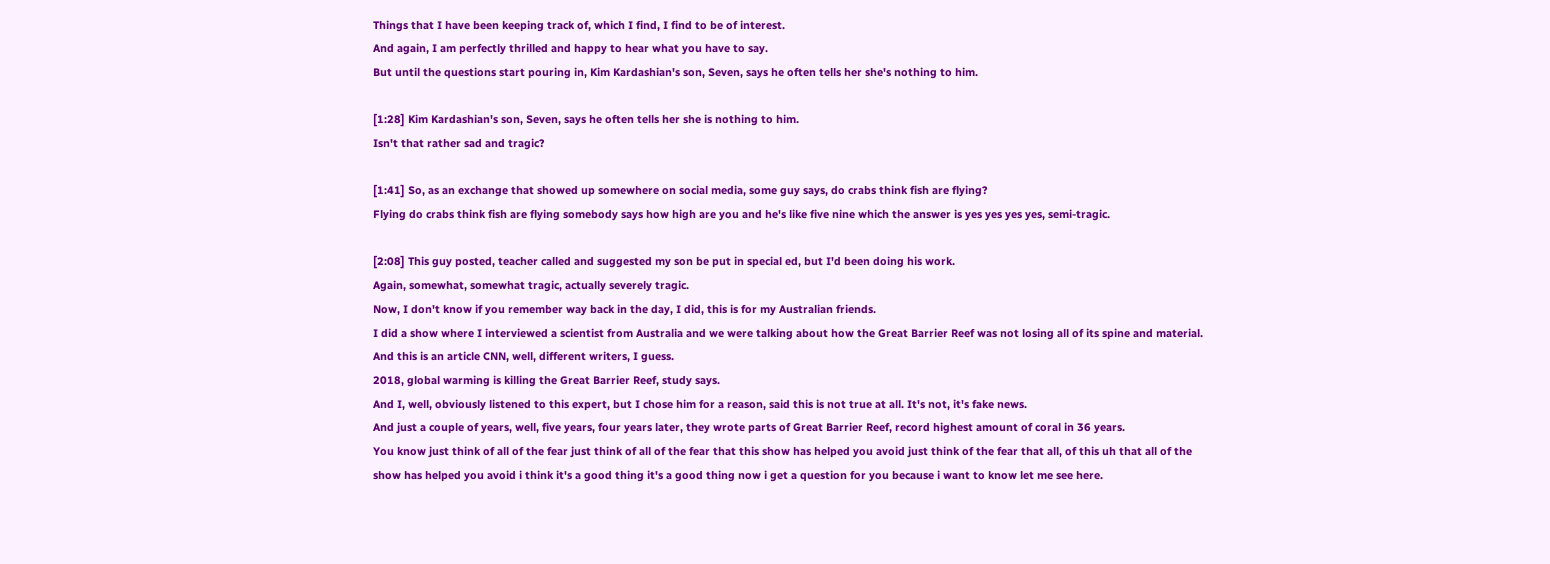Things that I have been keeping track of, which I find, I find to be of interest.
And again, I am perfectly thrilled and happy to hear what you have to say.
But until the questions start pouring in, Kim Kardashian's son, Seven, says he often tells her she's nothing to him.

[1:28] Kim Kardashian's son, Seven, says he often tells her she is nothing to him.
Isn't that rather sad and tragic?

[1:41] So, as an exchange that showed up somewhere on social media, some guy says, do crabs think fish are flying?
Flying do crabs think fish are flying somebody says how high are you and he's like five nine which the answer is yes yes yes yes, semi-tragic.

[2:08] This guy posted, teacher called and suggested my son be put in special ed, but I'd been doing his work.
Again, somewhat, somewhat tragic, actually severely tragic.
Now, I don't know if you remember way back in the day, I did, this is for my Australian friends.
I did a show where I interviewed a scientist from Australia and we were talking about how the Great Barrier Reef was not losing all of its spine and material.
And this is an article CNN, well, different writers, I guess.
2018, global warming is killing the Great Barrier Reef, study says.
And I, well, obviously listened to this expert, but I chose him for a reason, said this is not true at all. It's not, it's fake news.
And just a couple of years, well, five years, four years later, they wrote parts of Great Barrier Reef, record highest amount of coral in 36 years.
You know just think of all of the fear just think of all of the fear that this show has helped you avoid just think of the fear that all, of this uh that all of the show has helped you avoid i think it's a good thing it's a good thing now i get a question for you because i want to know let me see here.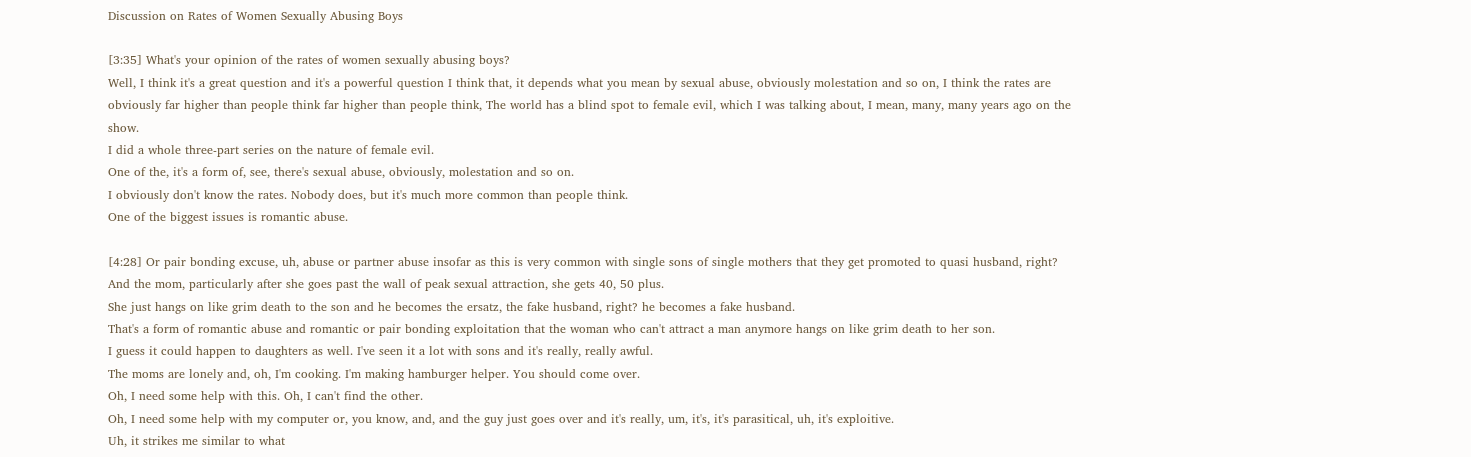Discussion on Rates of Women Sexually Abusing Boys

[3:35] What's your opinion of the rates of women sexually abusing boys?
Well, I think it's a great question and it's a powerful question I think that, it depends what you mean by sexual abuse, obviously molestation and so on, I think the rates are obviously far higher than people think far higher than people think, The world has a blind spot to female evil, which I was talking about, I mean, many, many years ago on the show.
I did a whole three-part series on the nature of female evil.
One of the, it's a form of, see, there's sexual abuse, obviously, molestation and so on.
I obviously don't know the rates. Nobody does, but it's much more common than people think.
One of the biggest issues is romantic abuse.

[4:28] Or pair bonding excuse, uh, abuse or partner abuse insofar as this is very common with single sons of single mothers that they get promoted to quasi husband, right?
And the mom, particularly after she goes past the wall of peak sexual attraction, she gets 40, 50 plus.
She just hangs on like grim death to the son and he becomes the ersatz, the fake husband, right? he becomes a fake husband.
That's a form of romantic abuse and romantic or pair bonding exploitation that the woman who can't attract a man anymore hangs on like grim death to her son.
I guess it could happen to daughters as well. I've seen it a lot with sons and it's really, really awful.
The moms are lonely and, oh, I'm cooking. I'm making hamburger helper. You should come over.
Oh, I need some help with this. Oh, I can't find the other.
Oh, I need some help with my computer or, you know, and, and the guy just goes over and it's really, um, it's, it's parasitical, uh, it's exploitive.
Uh, it strikes me similar to what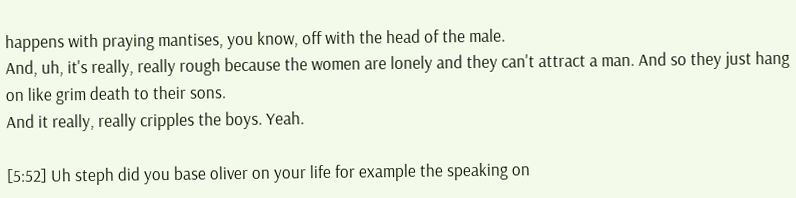happens with praying mantises, you know, off with the head of the male.
And, uh, it's really, really rough because the women are lonely and they can't attract a man. And so they just hang on like grim death to their sons.
And it really, really cripples the boys. Yeah.

[5:52] Uh steph did you base oliver on your life for example the speaking on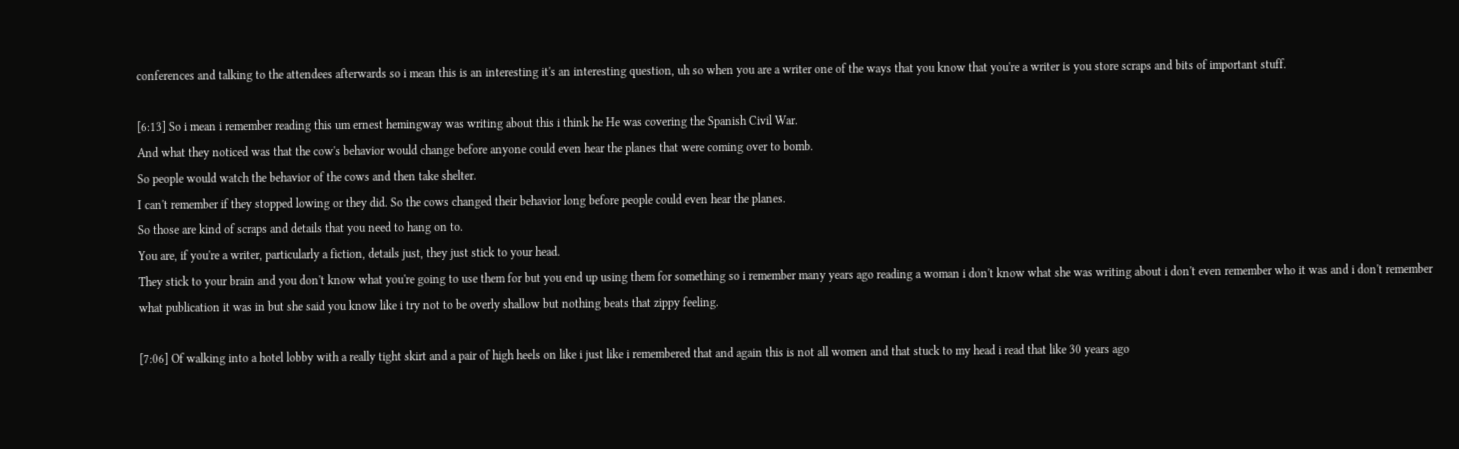conferences and talking to the attendees afterwards so i mean this is an interesting it's an interesting question, uh so when you are a writer one of the ways that you know that you're a writer is you store scraps and bits of important stuff.

[6:13] So i mean i remember reading this um ernest hemingway was writing about this i think he He was covering the Spanish Civil War.
And what they noticed was that the cow's behavior would change before anyone could even hear the planes that were coming over to bomb.
So people would watch the behavior of the cows and then take shelter.
I can't remember if they stopped lowing or they did. So the cows changed their behavior long before people could even hear the planes.
So those are kind of scraps and details that you need to hang on to.
You are, if you're a writer, particularly a fiction, details just, they just stick to your head.
They stick to your brain and you don't know what you're going to use them for but you end up using them for something so i remember many years ago reading a woman i don't know what she was writing about i don't even remember who it was and i don't remember what publication it was in but she said you know like i try not to be overly shallow but nothing beats that zippy feeling.

[7:06] Of walking into a hotel lobby with a really tight skirt and a pair of high heels on like i just like i remembered that and again this is not all women and that stuck to my head i read that like 30 years ago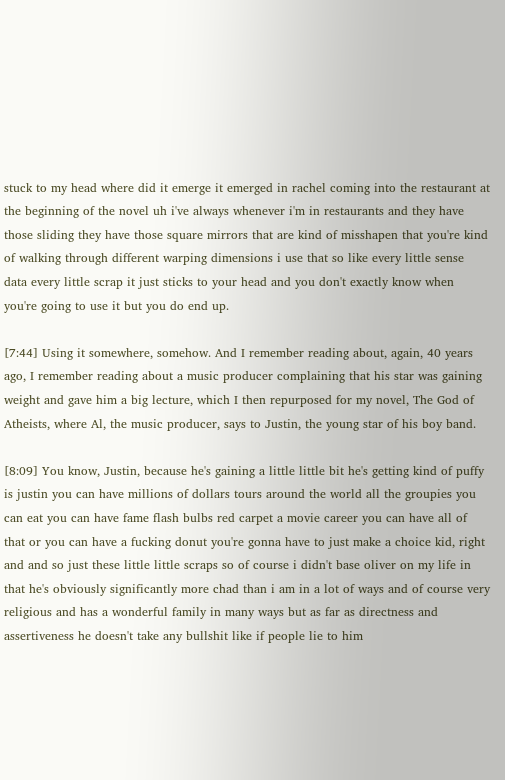stuck to my head where did it emerge it emerged in rachel coming into the restaurant at the beginning of the novel uh i've always whenever i'm in restaurants and they have those sliding they have those square mirrors that are kind of misshapen that you're kind of walking through different warping dimensions i use that so like every little sense data every little scrap it just sticks to your head and you don't exactly know when you're going to use it but you do end up.

[7:44] Using it somewhere, somehow. And I remember reading about, again, 40 years ago, I remember reading about a music producer complaining that his star was gaining weight and gave him a big lecture, which I then repurposed for my novel, The God of Atheists, where Al, the music producer, says to Justin, the young star of his boy band.

[8:09] You know, Justin, because he's gaining a little little bit he's getting kind of puffy is justin you can have millions of dollars tours around the world all the groupies you can eat you can have fame flash bulbs red carpet a movie career you can have all of that or you can have a fucking donut you're gonna have to just make a choice kid, right and and so just these little little scraps so of course i didn't base oliver on my life in that he's obviously significantly more chad than i am in a lot of ways and of course very religious and has a wonderful family in many ways but as far as directness and assertiveness he doesn't take any bullshit like if people lie to him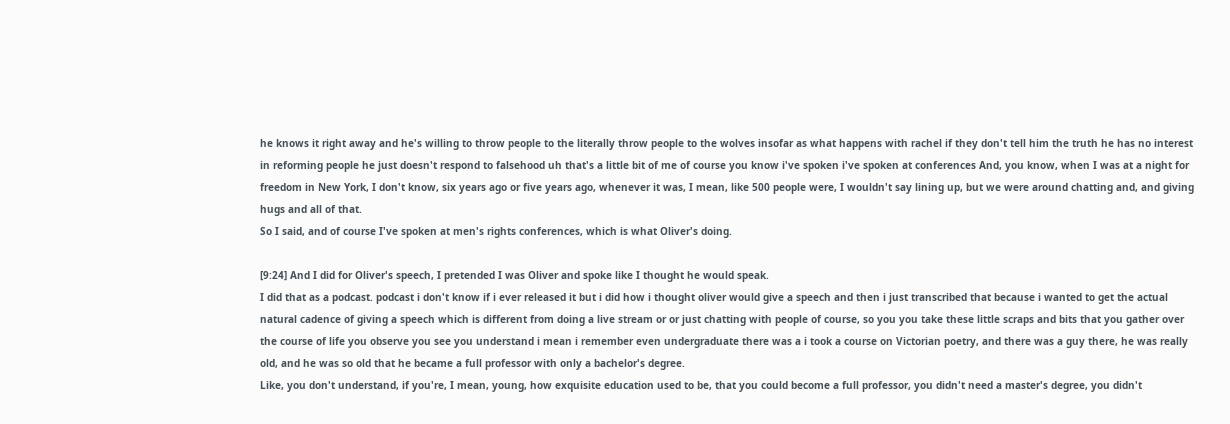he knows it right away and he's willing to throw people to the literally throw people to the wolves insofar as what happens with rachel if they don't tell him the truth he has no interest in reforming people he just doesn't respond to falsehood uh that's a little bit of me of course you know i've spoken i've spoken at conferences And, you know, when I was at a night for freedom in New York, I don't know, six years ago or five years ago, whenever it was, I mean, like 500 people were, I wouldn't say lining up, but we were around chatting and, and giving hugs and all of that.
So I said, and of course I've spoken at men's rights conferences, which is what Oliver's doing.

[9:24] And I did for Oliver's speech, I pretended I was Oliver and spoke like I thought he would speak.
I did that as a podcast. podcast i don't know if i ever released it but i did how i thought oliver would give a speech and then i just transcribed that because i wanted to get the actual natural cadence of giving a speech which is different from doing a live stream or or just chatting with people of course, so you you take these little scraps and bits that you gather over the course of life you observe you see you understand i mean i remember even undergraduate there was a i took a course on Victorian poetry, and there was a guy there, he was really old, and he was so old that he became a full professor with only a bachelor's degree.
Like, you don't understand, if you're, I mean, young, how exquisite education used to be, that you could become a full professor, you didn't need a master's degree, you didn't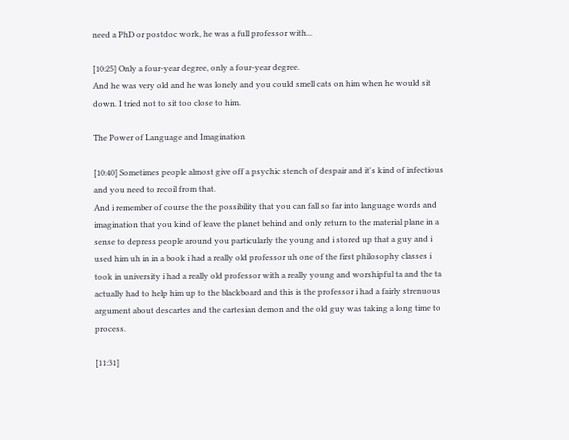need a PhD or postdoc work, he was a full professor with...

[10:25] Only a four-year degree, only a four-year degree.
And he was very old and he was lonely and you could smell cats on him when he would sit down. I tried not to sit too close to him.

The Power of Language and Imagination

[10:40] Sometimes people almost give off a psychic stench of despair and it's kind of infectious and you need to recoil from that.
And i remember of course the the possibility that you can fall so far into language words and imagination that you kind of leave the planet behind and only return to the material plane in a sense to depress people around you particularly the young and i stored up that a guy and i used him uh in in a book i had a really old professor uh one of the first philosophy classes i took in university i had a really old professor with a really young and worshipful ta and the ta actually had to help him up to the blackboard and this is the professor i had a fairly strenuous argument about descartes and the cartesian demon and the old guy was taking a long time to process.

[11:31]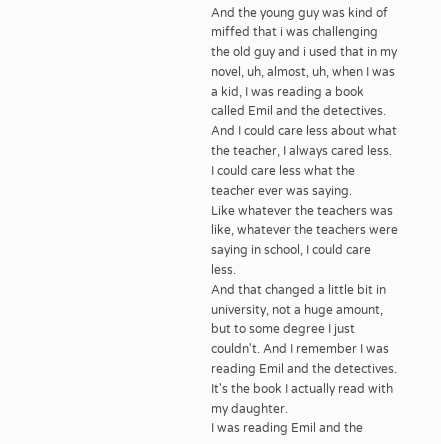And the young guy was kind of miffed that i was challenging the old guy and i used that in my novel, uh, almost, uh, when I was a kid, I was reading a book called Emil and the detectives.
And I could care less about what the teacher, I always cared less.
I could care less what the teacher ever was saying.
Like whatever the teachers was like, whatever the teachers were saying in school, I could care less.
And that changed a little bit in university, not a huge amount, but to some degree I just couldn't. And I remember I was reading Emil and the detectives. It's the book I actually read with my daughter.
I was reading Emil and the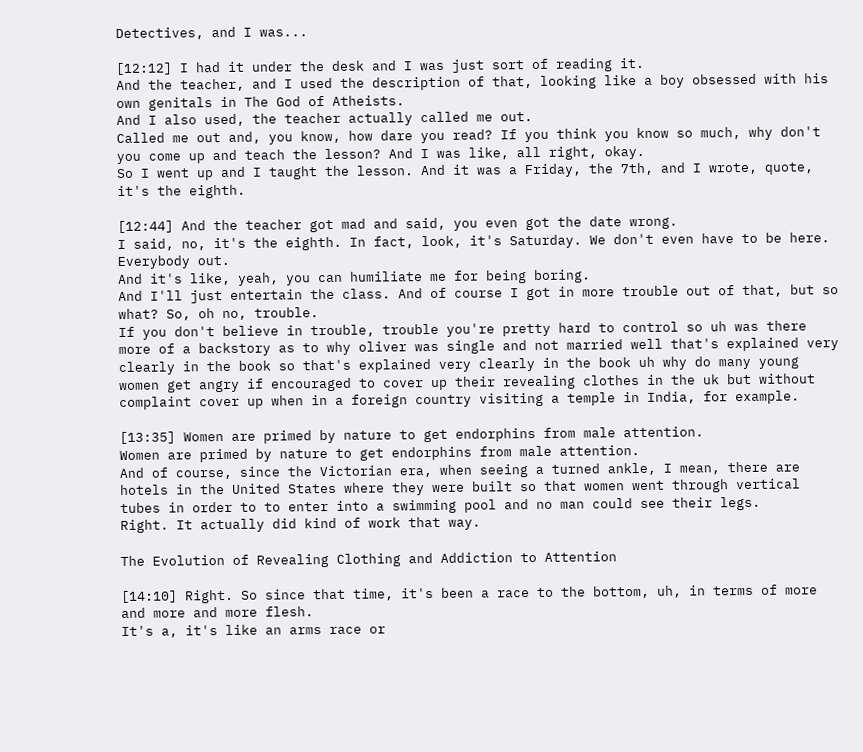Detectives, and I was...

[12:12] I had it under the desk and I was just sort of reading it.
And the teacher, and I used the description of that, looking like a boy obsessed with his own genitals in The God of Atheists.
And I also used, the teacher actually called me out.
Called me out and, you know, how dare you read? If you think you know so much, why don't you come up and teach the lesson? And I was like, all right, okay.
So I went up and I taught the lesson. And it was a Friday, the 7th, and I wrote, quote, it's the eighth.

[12:44] And the teacher got mad and said, you even got the date wrong.
I said, no, it's the eighth. In fact, look, it's Saturday. We don't even have to be here. Everybody out.
And it's like, yeah, you can humiliate me for being boring.
And I'll just entertain the class. And of course I got in more trouble out of that, but so what? So, oh no, trouble.
If you don't believe in trouble, trouble you're pretty hard to control so uh was there more of a backstory as to why oliver was single and not married well that's explained very clearly in the book so that's explained very clearly in the book uh why do many young women get angry if encouraged to cover up their revealing clothes in the uk but without complaint cover up when in a foreign country visiting a temple in India, for example.

[13:35] Women are primed by nature to get endorphins from male attention.
Women are primed by nature to get endorphins from male attention.
And of course, since the Victorian era, when seeing a turned ankle, I mean, there are hotels in the United States where they were built so that women went through vertical tubes in order to to enter into a swimming pool and no man could see their legs.
Right. It actually did kind of work that way.

The Evolution of Revealing Clothing and Addiction to Attention

[14:10] Right. So since that time, it's been a race to the bottom, uh, in terms of more and more and more flesh.
It's a, it's like an arms race or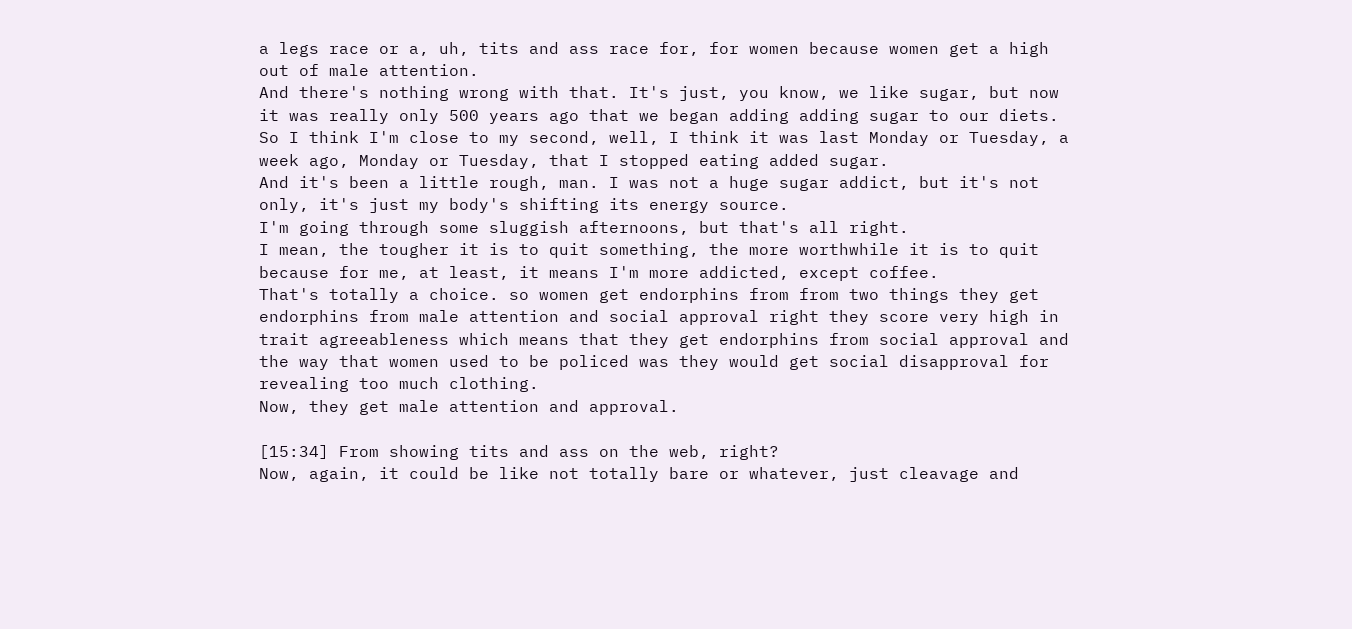a legs race or a, uh, tits and ass race for, for women because women get a high out of male attention.
And there's nothing wrong with that. It's just, you know, we like sugar, but now it was really only 500 years ago that we began adding adding sugar to our diets.
So I think I'm close to my second, well, I think it was last Monday or Tuesday, a week ago, Monday or Tuesday, that I stopped eating added sugar.
And it's been a little rough, man. I was not a huge sugar addict, but it's not only, it's just my body's shifting its energy source.
I'm going through some sluggish afternoons, but that's all right.
I mean, the tougher it is to quit something, the more worthwhile it is to quit because for me, at least, it means I'm more addicted, except coffee.
That's totally a choice. so women get endorphins from from two things they get endorphins from male attention and social approval right they score very high in trait agreeableness which means that they get endorphins from social approval and the way that women used to be policed was they would get social disapproval for revealing too much clothing.
Now, they get male attention and approval.

[15:34] From showing tits and ass on the web, right?
Now, again, it could be like not totally bare or whatever, just cleavage and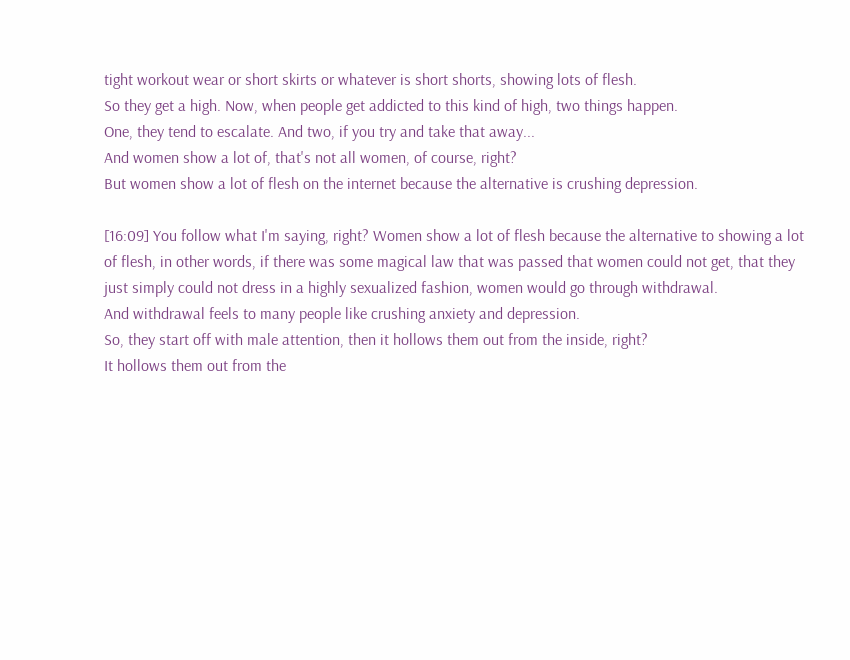tight workout wear or short skirts or whatever is short shorts, showing lots of flesh.
So they get a high. Now, when people get addicted to this kind of high, two things happen.
One, they tend to escalate. And two, if you try and take that away...
And women show a lot of, that's not all women, of course, right?
But women show a lot of flesh on the internet because the alternative is crushing depression.

[16:09] You follow what I'm saying, right? Women show a lot of flesh because the alternative to showing a lot of flesh, in other words, if there was some magical law that was passed that women could not get, that they just simply could not dress in a highly sexualized fashion, women would go through withdrawal.
And withdrawal feels to many people like crushing anxiety and depression.
So, they start off with male attention, then it hollows them out from the inside, right?
It hollows them out from the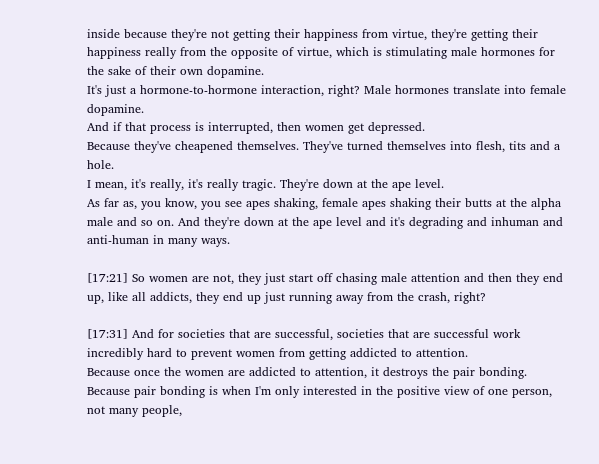inside because they're not getting their happiness from virtue, they're getting their happiness really from the opposite of virtue, which is stimulating male hormones for the sake of their own dopamine.
It's just a hormone-to-hormone interaction, right? Male hormones translate into female dopamine.
And if that process is interrupted, then women get depressed.
Because they've cheapened themselves. They've turned themselves into flesh, tits and a hole.
I mean, it's really, it's really tragic. They're down at the ape level.
As far as, you know, you see apes shaking, female apes shaking their butts at the alpha male and so on. And they're down at the ape level and it's degrading and inhuman and anti-human in many ways.

[17:21] So women are not, they just start off chasing male attention and then they end up, like all addicts, they end up just running away from the crash, right?

[17:31] And for societies that are successful, societies that are successful work incredibly hard to prevent women from getting addicted to attention.
Because once the women are addicted to attention, it destroys the pair bonding.
Because pair bonding is when I'm only interested in the positive view of one person, not many people,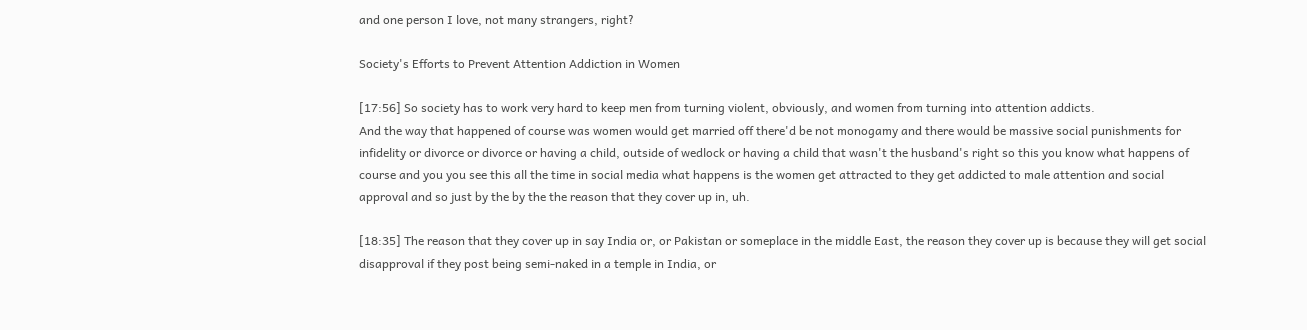and one person I love, not many strangers, right?

Society's Efforts to Prevent Attention Addiction in Women

[17:56] So society has to work very hard to keep men from turning violent, obviously, and women from turning into attention addicts.
And the way that happened of course was women would get married off there'd be not monogamy and there would be massive social punishments for infidelity or divorce or divorce or having a child, outside of wedlock or having a child that wasn't the husband's right so this you know what happens of course and you you see this all the time in social media what happens is the women get attracted to they get addicted to male attention and social approval and so just by the by the the reason that they cover up in, uh.

[18:35] The reason that they cover up in say India or, or Pakistan or someplace in the middle East, the reason they cover up is because they will get social disapproval if they post being semi-naked in a temple in India, or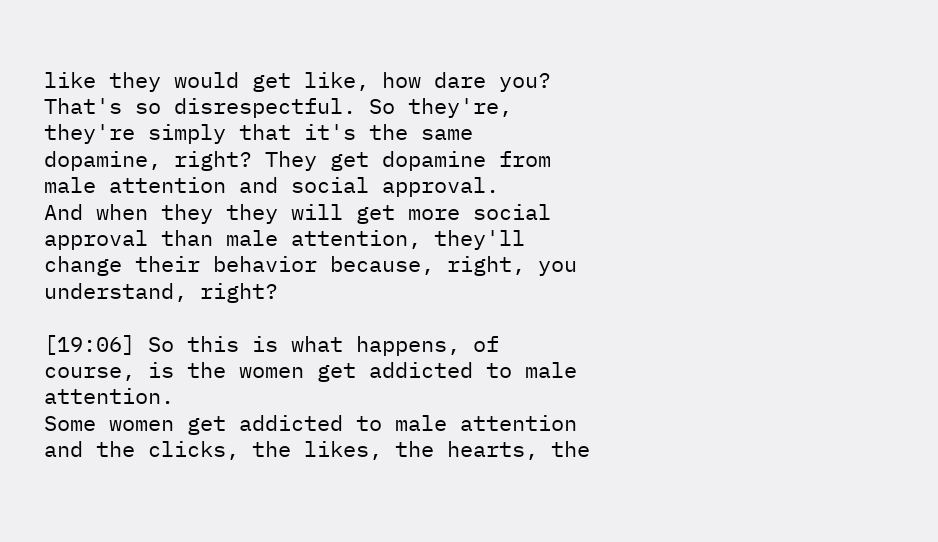like they would get like, how dare you?
That's so disrespectful. So they're, they're simply that it's the same dopamine, right? They get dopamine from male attention and social approval.
And when they they will get more social approval than male attention, they'll change their behavior because, right, you understand, right?

[19:06] So this is what happens, of course, is the women get addicted to male attention.
Some women get addicted to male attention and the clicks, the likes, the hearts, the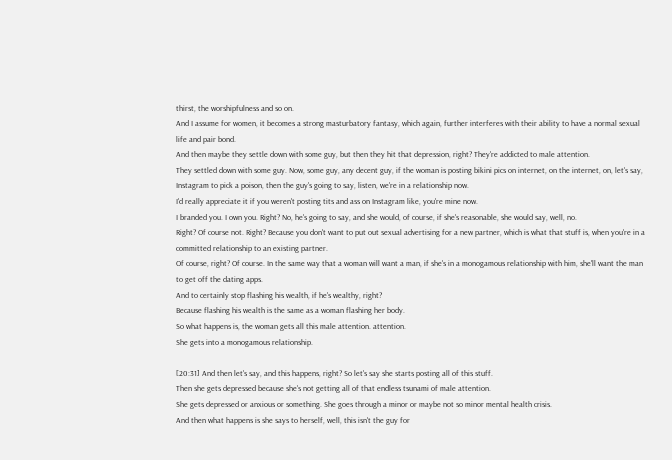thirst, the worshipfulness and so on.
And I assume for women, it becomes a strong masturbatory fantasy, which again, further interferes with their ability to have a normal sexual life and pair bond.
And then maybe they settle down with some guy, but then they hit that depression, right? They're addicted to male attention.
They settled down with some guy. Now, some guy, any decent guy, if the woman is posting bikini pics on internet, on the internet, on, let's say, Instagram to pick a poison, then the guy's going to say, listen, we're in a relationship now.
I'd really appreciate it if you weren't posting tits and ass on Instagram like, you're mine now.
I branded you. I own you. Right? No, he's going to say, and she would, of course, if she's reasonable, she would say, well, no.
Right? Of course not. Right? Because you don't want to put out sexual advertising for a new partner, which is what that stuff is, when you're in a committed relationship to an existing partner.
Of course, right? Of course. In the same way that a woman will want a man, if she's in a monogamous relationship with him, she'll want the man to get off the dating apps.
And to certainly stop flashing his wealth, if he's wealthy, right?
Because flashing his wealth is the same as a woman flashing her body.
So what happens is, the woman gets all this male attention. attention.
She gets into a monogamous relationship.

[20:31] And then let's say, and this happens, right? So let's say she starts posting all of this stuff.
Then she gets depressed because she's not getting all of that endless tsunami of male attention.
She gets depressed or anxious or something. She goes through a minor or maybe not so minor mental health crisis.
And then what happens is she says to herself, well, this isn't the guy for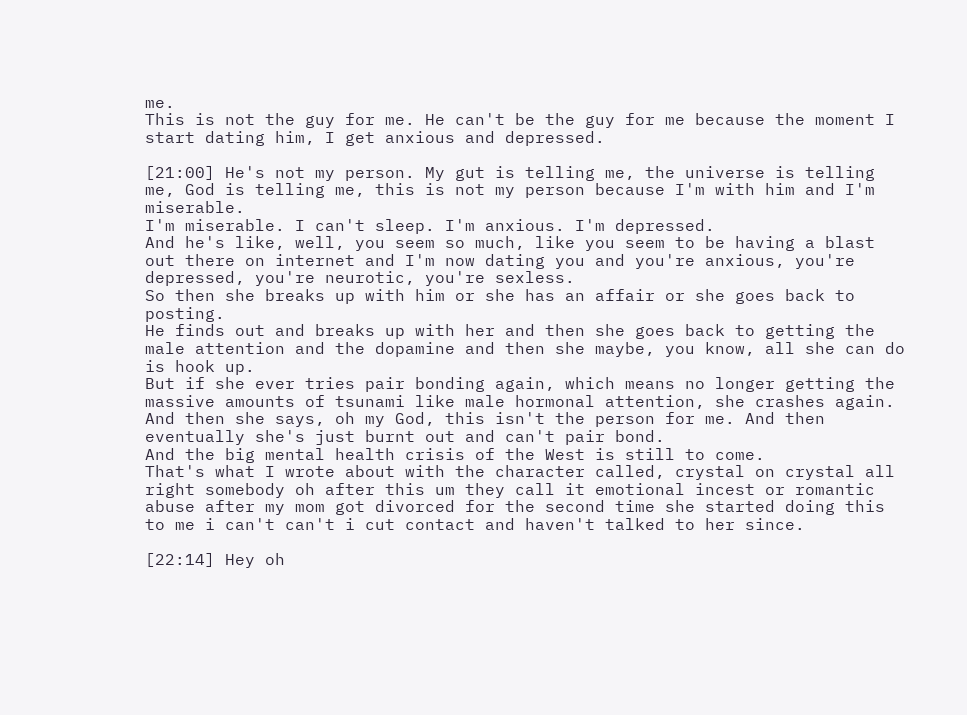me.
This is not the guy for me. He can't be the guy for me because the moment I start dating him, I get anxious and depressed.

[21:00] He's not my person. My gut is telling me, the universe is telling me, God is telling me, this is not my person because I'm with him and I'm miserable.
I'm miserable. I can't sleep. I'm anxious. I'm depressed.
And he's like, well, you seem so much, like you seem to be having a blast out there on internet and I'm now dating you and you're anxious, you're depressed, you're neurotic, you're sexless.
So then she breaks up with him or she has an affair or she goes back to posting.
He finds out and breaks up with her and then she goes back to getting the male attention and the dopamine and then she maybe, you know, all she can do is hook up.
But if she ever tries pair bonding again, which means no longer getting the massive amounts of tsunami like male hormonal attention, she crashes again.
And then she says, oh my God, this isn't the person for me. And then eventually she's just burnt out and can't pair bond.
And the big mental health crisis of the West is still to come.
That's what I wrote about with the character called, crystal on crystal all right somebody oh after this um they call it emotional incest or romantic abuse after my mom got divorced for the second time she started doing this to me i can't can't i cut contact and haven't talked to her since.

[22:14] Hey oh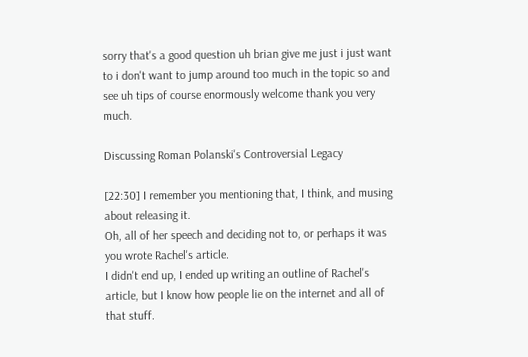sorry that's a good question uh brian give me just i just want to i don't want to jump around too much in the topic so and see uh tips of course enormously welcome thank you very much.

Discussing Roman Polanski's Controversial Legacy

[22:30] I remember you mentioning that, I think, and musing about releasing it.
Oh, all of her speech and deciding not to, or perhaps it was you wrote Rachel's article.
I didn't end up, I ended up writing an outline of Rachel's article, but I know how people lie on the internet and all of that stuff.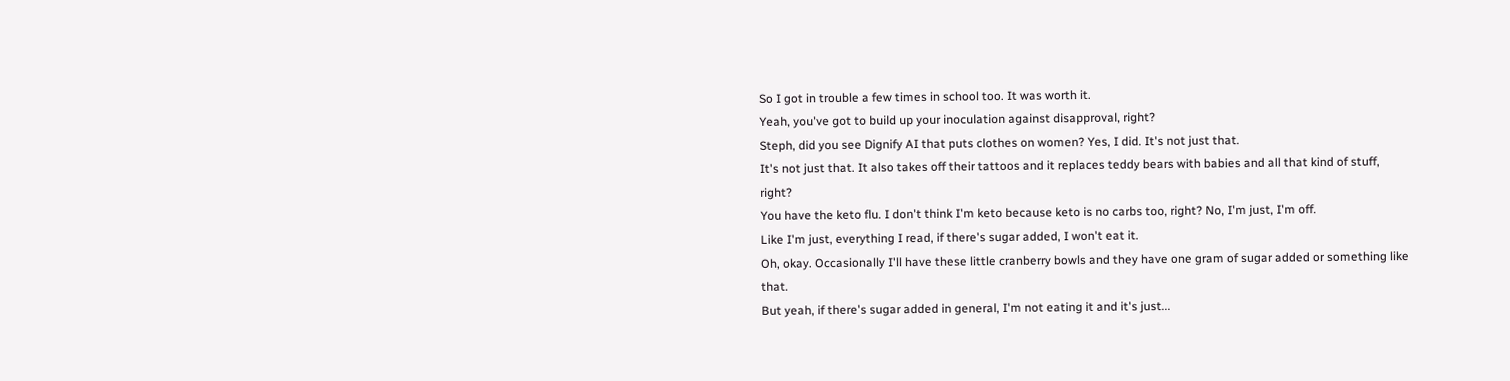So I got in trouble a few times in school too. It was worth it.
Yeah, you've got to build up your inoculation against disapproval, right?
Steph, did you see Dignify AI that puts clothes on women? Yes, I did. It's not just that.
It's not just that. It also takes off their tattoos and it replaces teddy bears with babies and all that kind of stuff, right?
You have the keto flu. I don't think I'm keto because keto is no carbs too, right? No, I'm just, I'm off.
Like I'm just, everything I read, if there's sugar added, I won't eat it.
Oh, okay. Occasionally I'll have these little cranberry bowls and they have one gram of sugar added or something like that.
But yeah, if there's sugar added in general, I'm not eating it and it's just...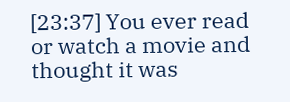[23:37] You ever read or watch a movie and thought it was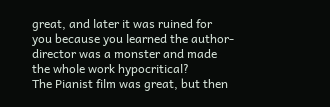great, and later it was ruined for you because you learned the author-director was a monster and made the whole work hypocritical?
The Pianist film was great, but then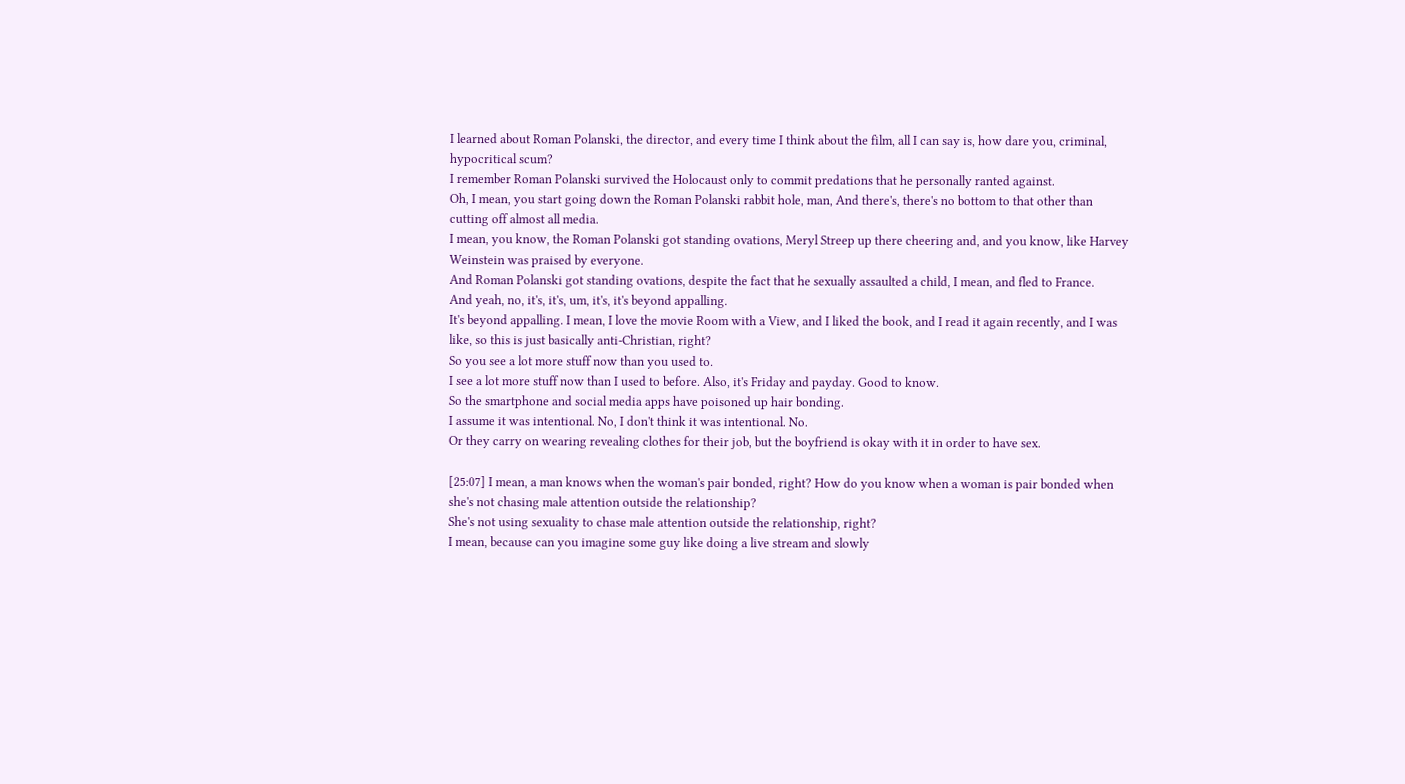I learned about Roman Polanski, the director, and every time I think about the film, all I can say is, how dare you, criminal, hypocritical scum?
I remember Roman Polanski survived the Holocaust only to commit predations that he personally ranted against.
Oh, I mean, you start going down the Roman Polanski rabbit hole, man, And there's, there's no bottom to that other than cutting off almost all media.
I mean, you know, the Roman Polanski got standing ovations, Meryl Streep up there cheering and, and you know, like Harvey Weinstein was praised by everyone.
And Roman Polanski got standing ovations, despite the fact that he sexually assaulted a child, I mean, and fled to France.
And yeah, no, it's, it's, um, it's, it's beyond appalling.
It's beyond appalling. I mean, I love the movie Room with a View, and I liked the book, and I read it again recently, and I was like, so this is just basically anti-Christian, right?
So you see a lot more stuff now than you used to.
I see a lot more stuff now than I used to before. Also, it's Friday and payday. Good to know.
So the smartphone and social media apps have poisoned up hair bonding.
I assume it was intentional. No, I don't think it was intentional. No.
Or they carry on wearing revealing clothes for their job, but the boyfriend is okay with it in order to have sex.

[25:07] I mean, a man knows when the woman's pair bonded, right? How do you know when a woman is pair bonded when she's not chasing male attention outside the relationship?
She's not using sexuality to chase male attention outside the relationship, right?
I mean, because can you imagine some guy like doing a live stream and slowly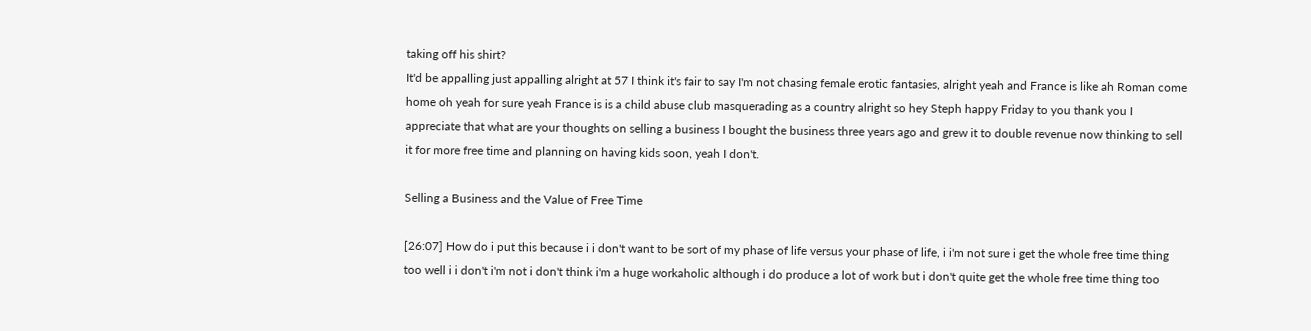taking off his shirt?
It'd be appalling just appalling alright at 57 I think it's fair to say I'm not chasing female erotic fantasies, alright yeah and France is like ah Roman come home oh yeah for sure yeah France is is a child abuse club masquerading as a country alright so hey Steph happy Friday to you thank you I appreciate that what are your thoughts on selling a business I bought the business three years ago and grew it to double revenue now thinking to sell it for more free time and planning on having kids soon, yeah I don't.

Selling a Business and the Value of Free Time

[26:07] How do i put this because i i don't want to be sort of my phase of life versus your phase of life, i i'm not sure i get the whole free time thing too well i i don't i'm not i don't think i'm a huge workaholic although i do produce a lot of work but i don't quite get the whole free time thing too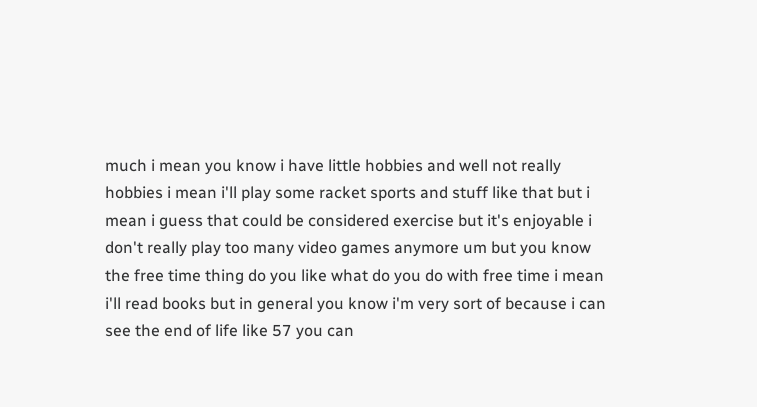much i mean you know i have little hobbies and well not really hobbies i mean i'll play some racket sports and stuff like that but i mean i guess that could be considered exercise but it's enjoyable i don't really play too many video games anymore um but you know the free time thing do you like what do you do with free time i mean i'll read books but in general you know i'm very sort of because i can see the end of life like 57 you can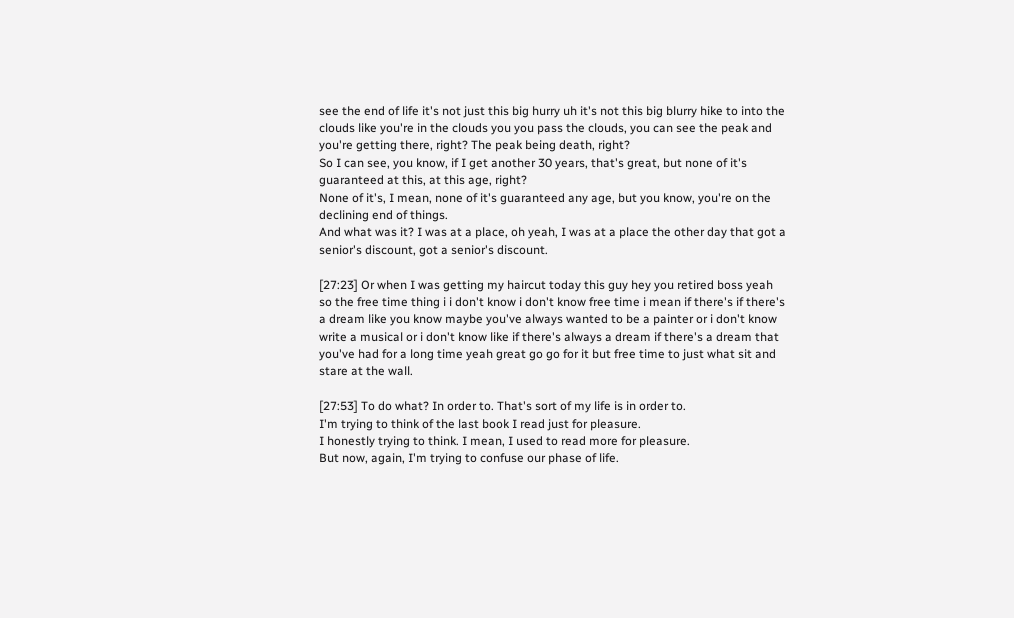see the end of life it's not just this big hurry uh it's not this big blurry hike to into the clouds like you're in the clouds you you pass the clouds, you can see the peak and you're getting there, right? The peak being death, right?
So I can see, you know, if I get another 30 years, that's great, but none of it's guaranteed at this, at this age, right?
None of it's, I mean, none of it's guaranteed any age, but you know, you're on the declining end of things.
And what was it? I was at a place, oh yeah, I was at a place the other day that got a senior's discount, got a senior's discount.

[27:23] Or when I was getting my haircut today this guy hey you retired boss yeah so the free time thing i i don't know i don't know free time i mean if there's if there's a dream like you know maybe you've always wanted to be a painter or i don't know write a musical or i don't know like if there's always a dream if there's a dream that you've had for a long time yeah great go go for it but free time to just what sit and stare at the wall.

[27:53] To do what? In order to. That's sort of my life is in order to.
I'm trying to think of the last book I read just for pleasure.
I honestly trying to think. I mean, I used to read more for pleasure.
But now, again, I'm trying to confuse our phase of life.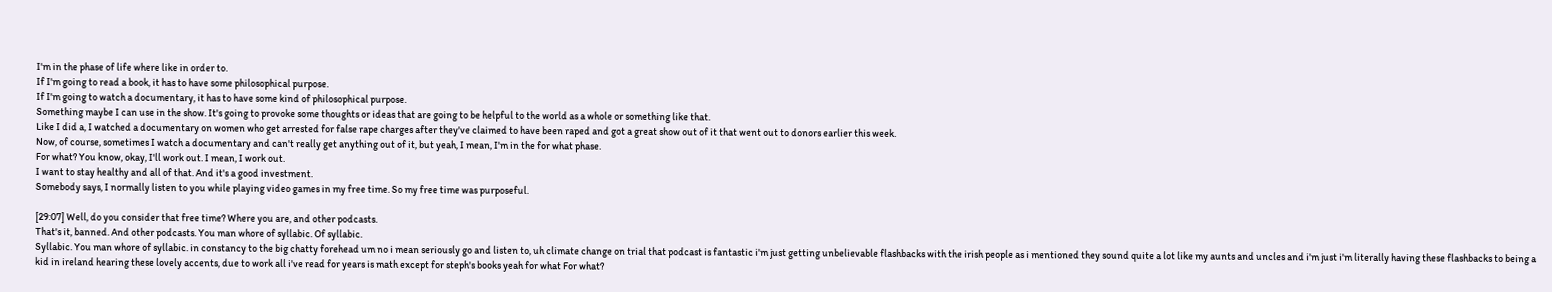I'm in the phase of life where like in order to.
If I'm going to read a book, it has to have some philosophical purpose.
If I'm going to watch a documentary, it has to have some kind of philosophical purpose.
Something maybe I can use in the show. It's going to provoke some thoughts or ideas that are going to be helpful to the world as a whole or something like that.
Like I did a, I watched a documentary on women who get arrested for false rape charges after they've claimed to have been raped and got a great show out of it that went out to donors earlier this week.
Now, of course, sometimes I watch a documentary and can't really get anything out of it, but yeah, I mean, I'm in the for what phase.
For what? You know, okay, I'll work out. I mean, I work out.
I want to stay healthy and all of that. And it's a good investment.
Somebody says, I normally listen to you while playing video games in my free time. So my free time was purposeful.

[29:07] Well, do you consider that free time? Where you are, and other podcasts.
That's it, banned. And other podcasts. You man whore of syllabic. Of syllabic.
Syllabic. You man whore of syllabic. in constancy to the big chatty forehead um no i mean seriously go and listen to, uh climate change on trial that podcast is fantastic i'm just getting unbelievable flashbacks with the irish people as i mentioned they sound quite a lot like my aunts and uncles and i'm just i'm literally having these flashbacks to being a kid in ireland hearing these lovely accents, due to work all i've read for years is math except for steph's books yeah for what For what?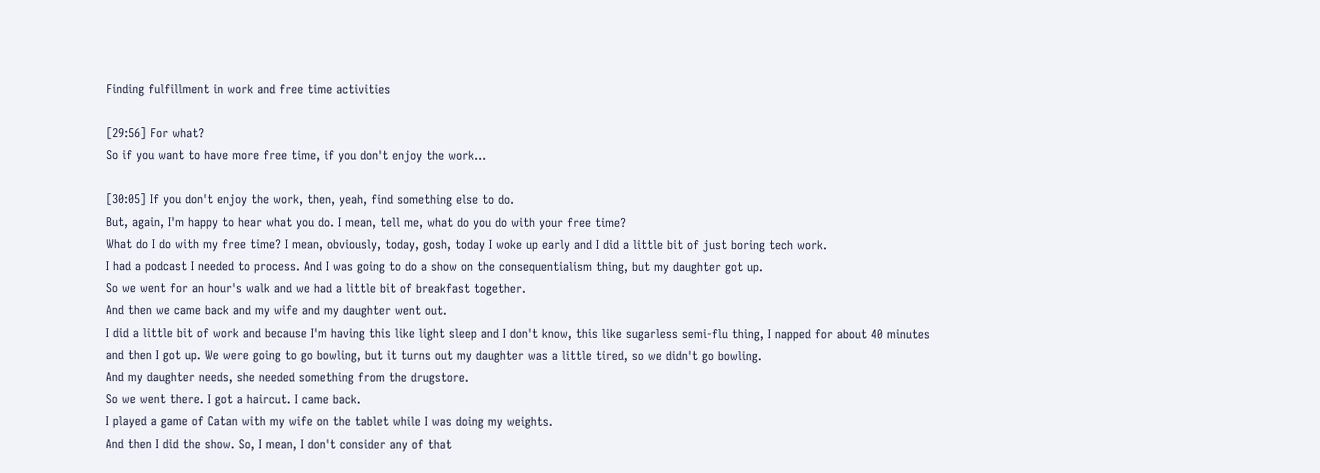Finding fulfillment in work and free time activities

[29:56] For what?
So if you want to have more free time, if you don't enjoy the work...

[30:05] If you don't enjoy the work, then, yeah, find something else to do.
But, again, I'm happy to hear what you do. I mean, tell me, what do you do with your free time?
What do I do with my free time? I mean, obviously, today, gosh, today I woke up early and I did a little bit of just boring tech work.
I had a podcast I needed to process. And I was going to do a show on the consequentialism thing, but my daughter got up.
So we went for an hour's walk and we had a little bit of breakfast together.
And then we came back and my wife and my daughter went out.
I did a little bit of work and because I'm having this like light sleep and I don't know, this like sugarless semi-flu thing, I napped for about 40 minutes and then I got up. We were going to go bowling, but it turns out my daughter was a little tired, so we didn't go bowling.
And my daughter needs, she needed something from the drugstore.
So we went there. I got a haircut. I came back.
I played a game of Catan with my wife on the tablet while I was doing my weights.
And then I did the show. So, I mean, I don't consider any of that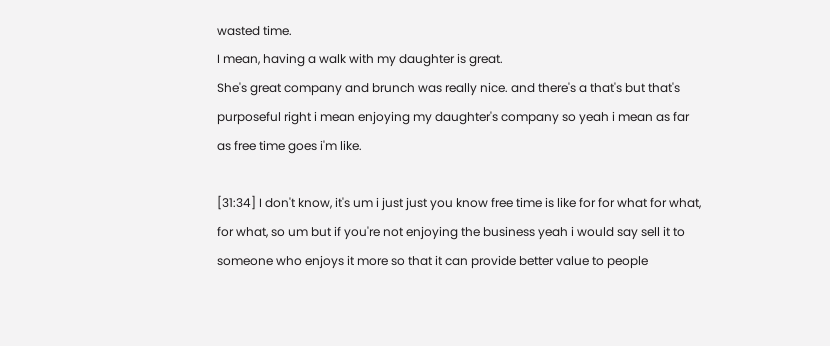wasted time.
I mean, having a walk with my daughter is great.
She's great company and brunch was really nice. and there's a that's but that's purposeful right i mean enjoying my daughter's company so yeah i mean as far as free time goes i'm like.

[31:34] I don't know, it's um i just just you know free time is like for for what for what, for what, so um but if you're not enjoying the business yeah i would say sell it to someone who enjoys it more so that it can provide better value to people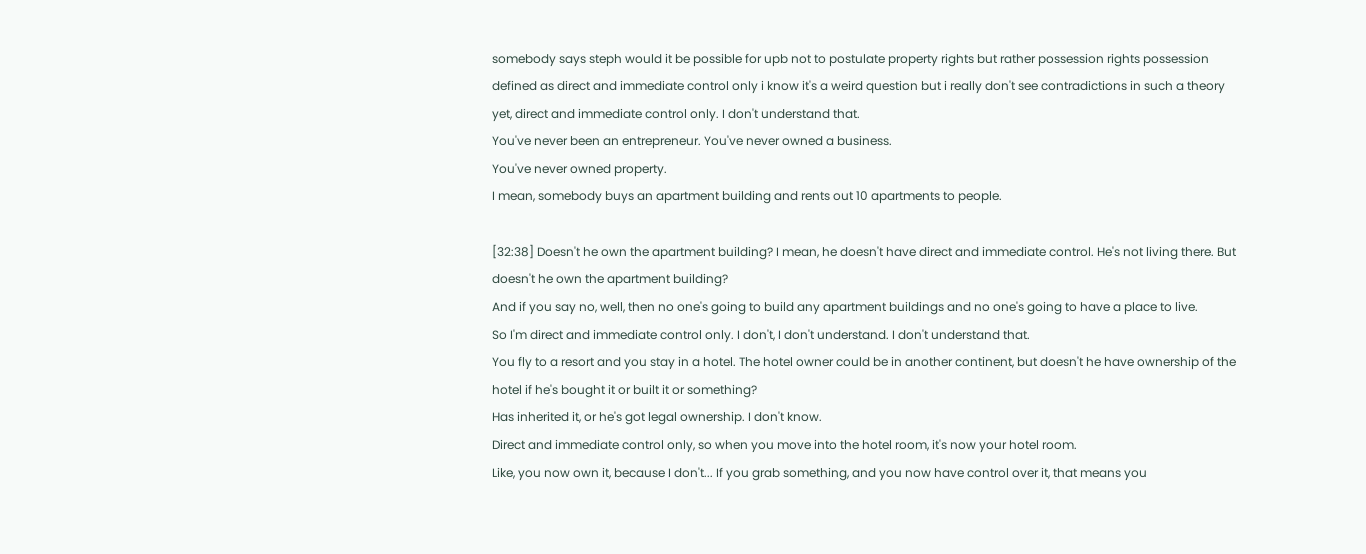somebody says steph would it be possible for upb not to postulate property rights but rather possession rights possession defined as direct and immediate control only i know it's a weird question but i really don't see contradictions in such a theory yet, direct and immediate control only. I don't understand that.
You've never been an entrepreneur. You've never owned a business.
You've never owned property.
I mean, somebody buys an apartment building and rents out 10 apartments to people.

[32:38] Doesn't he own the apartment building? I mean, he doesn't have direct and immediate control. He's not living there. But doesn't he own the apartment building?
And if you say no, well, then no one's going to build any apartment buildings and no one's going to have a place to live.
So I'm direct and immediate control only. I don't, I don't understand. I don't understand that.
You fly to a resort and you stay in a hotel. The hotel owner could be in another continent, but doesn't he have ownership of the hotel if he's bought it or built it or something?
Has inherited it, or he's got legal ownership. I don't know.
Direct and immediate control only, so when you move into the hotel room, it's now your hotel room.
Like, you now own it, because I don't... If you grab something, and you now have control over it, that means you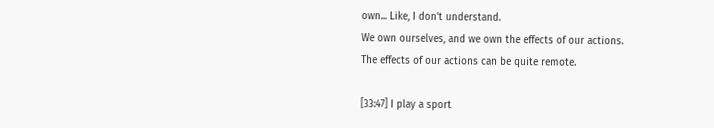own... Like, I don't understand.
We own ourselves, and we own the effects of our actions.
The effects of our actions can be quite remote.

[33:47] I play a sport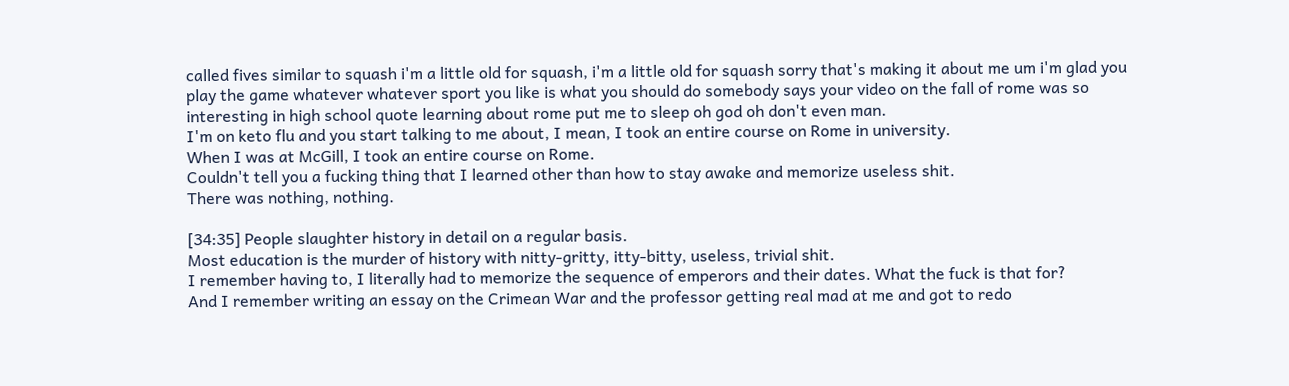called fives similar to squash i'm a little old for squash, i'm a little old for squash sorry that's making it about me um i'm glad you play the game whatever whatever sport you like is what you should do somebody says your video on the fall of rome was so interesting in high school quote learning about rome put me to sleep oh god oh don't even man.
I'm on keto flu and you start talking to me about, I mean, I took an entire course on Rome in university.
When I was at McGill, I took an entire course on Rome.
Couldn't tell you a fucking thing that I learned other than how to stay awake and memorize useless shit.
There was nothing, nothing.

[34:35] People slaughter history in detail on a regular basis.
Most education is the murder of history with nitty-gritty, itty-bitty, useless, trivial shit.
I remember having to, I literally had to memorize the sequence of emperors and their dates. What the fuck is that for?
And I remember writing an essay on the Crimean War and the professor getting real mad at me and got to redo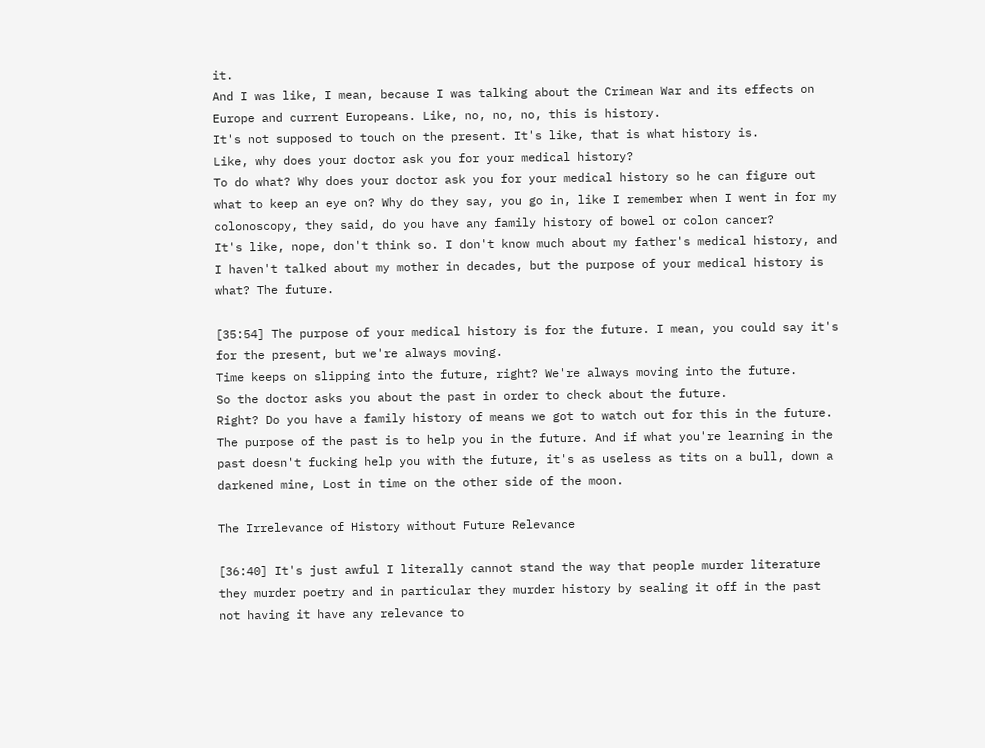it.
And I was like, I mean, because I was talking about the Crimean War and its effects on Europe and current Europeans. Like, no, no, no, this is history.
It's not supposed to touch on the present. It's like, that is what history is.
Like, why does your doctor ask you for your medical history?
To do what? Why does your doctor ask you for your medical history so he can figure out what to keep an eye on? Why do they say, you go in, like I remember when I went in for my colonoscopy, they said, do you have any family history of bowel or colon cancer?
It's like, nope, don't think so. I don't know much about my father's medical history, and I haven't talked about my mother in decades, but the purpose of your medical history is what? The future.

[35:54] The purpose of your medical history is for the future. I mean, you could say it's for the present, but we're always moving.
Time keeps on slipping into the future, right? We're always moving into the future.
So the doctor asks you about the past in order to check about the future.
Right? Do you have a family history of means we got to watch out for this in the future.
The purpose of the past is to help you in the future. And if what you're learning in the past doesn't fucking help you with the future, it's as useless as tits on a bull, down a darkened mine, Lost in time on the other side of the moon.

The Irrelevance of History without Future Relevance

[36:40] It's just awful I literally cannot stand the way that people murder literature they murder poetry and in particular they murder history by sealing it off in the past not having it have any relevance to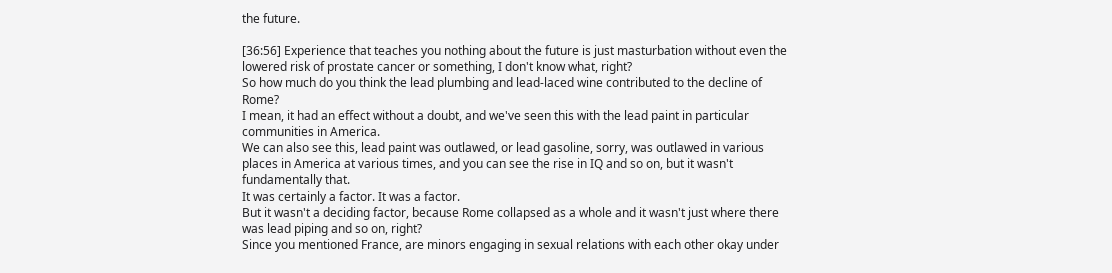the future.

[36:56] Experience that teaches you nothing about the future is just masturbation without even the lowered risk of prostate cancer or something, I don't know what, right?
So how much do you think the lead plumbing and lead-laced wine contributed to the decline of Rome?
I mean, it had an effect without a doubt, and we've seen this with the lead paint in particular communities in America.
We can also see this, lead paint was outlawed, or lead gasoline, sorry, was outlawed in various places in America at various times, and you can see the rise in IQ and so on, but it wasn't fundamentally that.
It was certainly a factor. It was a factor.
But it wasn't a deciding factor, because Rome collapsed as a whole and it wasn't just where there was lead piping and so on, right?
Since you mentioned France, are minors engaging in sexual relations with each other okay under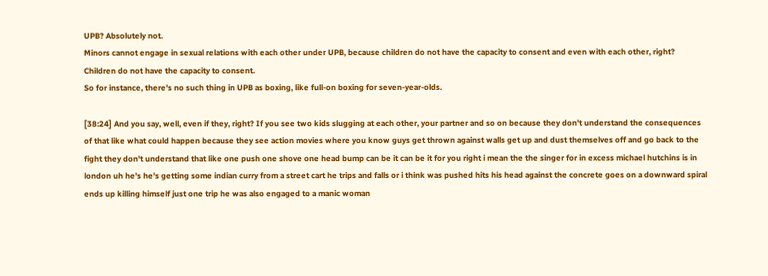UPB? Absolutely not.
Minors cannot engage in sexual relations with each other under UPB, because children do not have the capacity to consent and even with each other, right?
Children do not have the capacity to consent.
So for instance, there's no such thing in UPB as boxing, like full-on boxing for seven-year-olds.

[38:24] And you say, well, even if they, right? If you see two kids slugging at each other, your partner and so on because they don't understand the consequences of that like what could happen because they see action movies where you know guys get thrown against walls get up and dust themselves off and go back to the fight they don't understand that like one push one shove one head bump can be it can be it for you right i mean the the singer for in excess michael hutchins is in london uh he's he's getting some indian curry from a street cart he trips and falls or i think was pushed hits his head against the concrete goes on a downward spiral ends up killing himself just one trip he was also engaged to a manic woman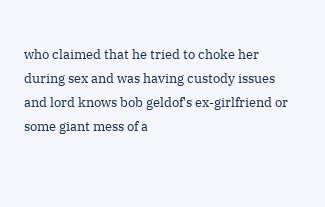who claimed that he tried to choke her during sex and was having custody issues and lord knows bob geldof's ex-girlfriend or some giant mess of a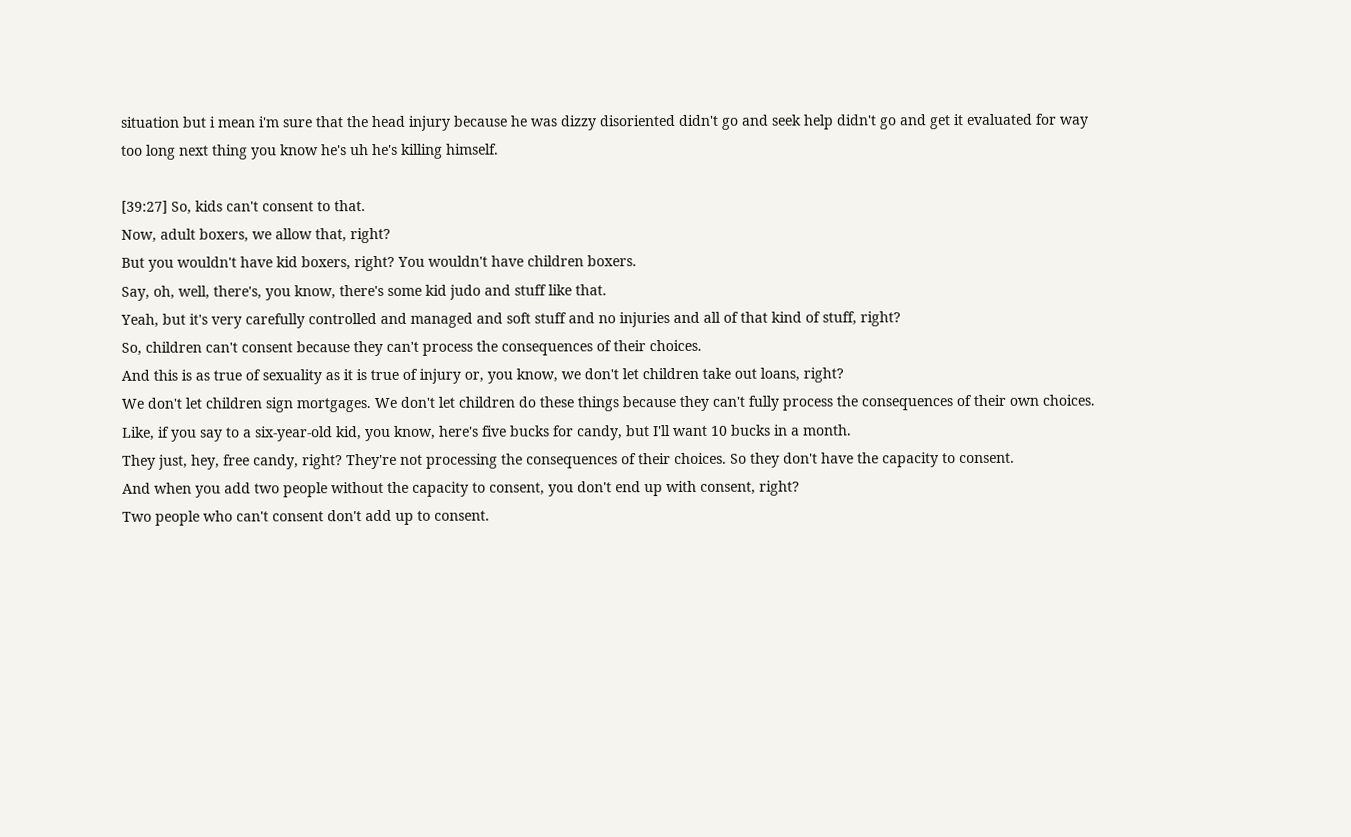situation but i mean i'm sure that the head injury because he was dizzy disoriented didn't go and seek help didn't go and get it evaluated for way too long next thing you know he's uh he's killing himself.

[39:27] So, kids can't consent to that.
Now, adult boxers, we allow that, right?
But you wouldn't have kid boxers, right? You wouldn't have children boxers.
Say, oh, well, there's, you know, there's some kid judo and stuff like that.
Yeah, but it's very carefully controlled and managed and soft stuff and no injuries and all of that kind of stuff, right?
So, children can't consent because they can't process the consequences of their choices.
And this is as true of sexuality as it is true of injury or, you know, we don't let children take out loans, right?
We don't let children sign mortgages. We don't let children do these things because they can't fully process the consequences of their own choices.
Like, if you say to a six-year-old kid, you know, here's five bucks for candy, but I'll want 10 bucks in a month.
They just, hey, free candy, right? They're not processing the consequences of their choices. So they don't have the capacity to consent.
And when you add two people without the capacity to consent, you don't end up with consent, right?
Two people who can't consent don't add up to consent.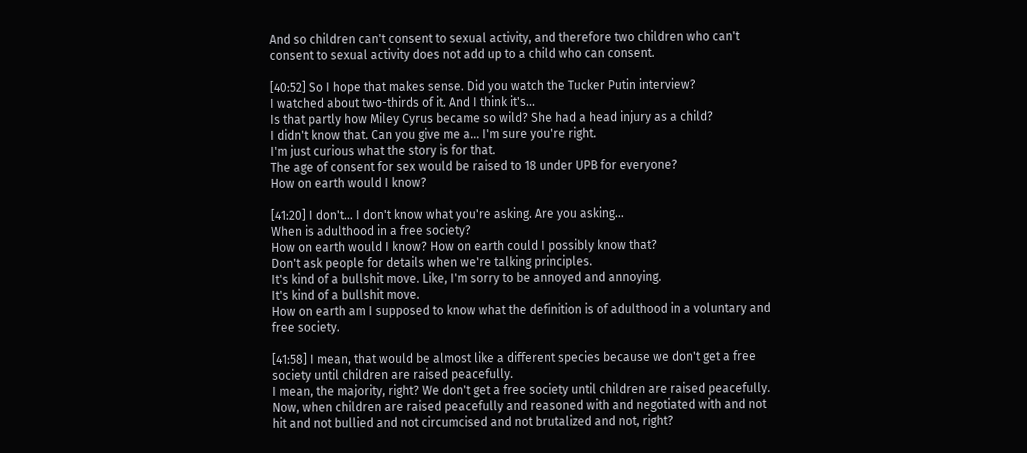And so children can't consent to sexual activity, and therefore two children who can't consent to sexual activity does not add up to a child who can consent.

[40:52] So I hope that makes sense. Did you watch the Tucker Putin interview?
I watched about two-thirds of it. And I think it's...
Is that partly how Miley Cyrus became so wild? She had a head injury as a child?
I didn't know that. Can you give me a... I'm sure you're right.
I'm just curious what the story is for that.
The age of consent for sex would be raised to 18 under UPB for everyone?
How on earth would I know?

[41:20] I don't... I don't know what you're asking. Are you asking...
When is adulthood in a free society?
How on earth would I know? How on earth could I possibly know that?
Don't ask people for details when we're talking principles.
It's kind of a bullshit move. Like, I'm sorry to be annoyed and annoying.
It's kind of a bullshit move.
How on earth am I supposed to know what the definition is of adulthood in a voluntary and free society.

[41:58] I mean, that would be almost like a different species because we don't get a free society until children are raised peacefully.
I mean, the majority, right? We don't get a free society until children are raised peacefully.
Now, when children are raised peacefully and reasoned with and negotiated with and not hit and not bullied and not circumcised and not brutalized and not, right?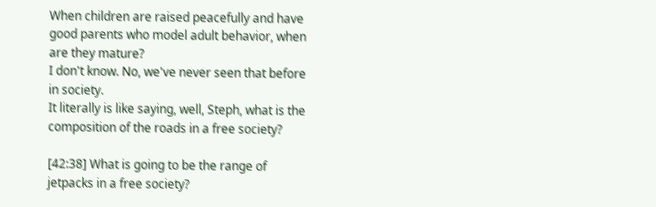When children are raised peacefully and have good parents who model adult behavior, when are they mature?
I don't know. No, we've never seen that before in society.
It literally is like saying, well, Steph, what is the composition of the roads in a free society?

[42:38] What is going to be the range of jetpacks in a free society?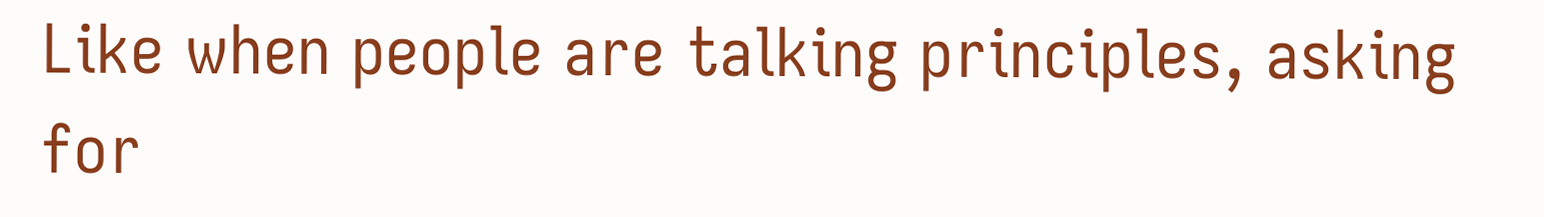Like when people are talking principles, asking for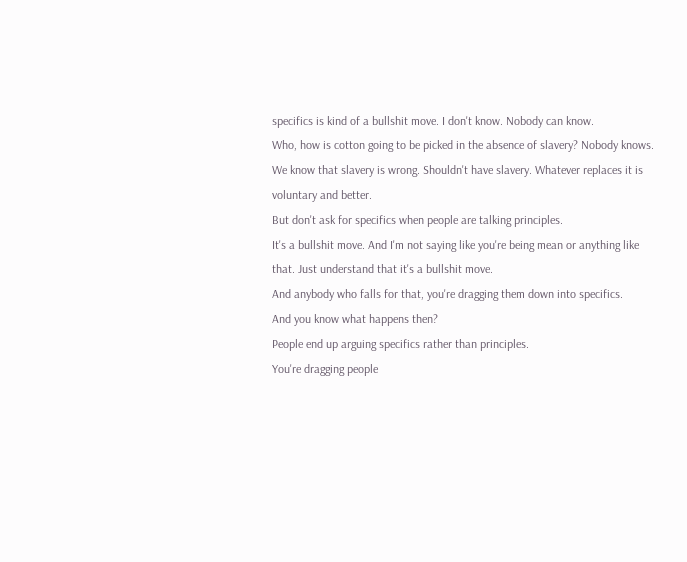specifics is kind of a bullshit move. I don't know. Nobody can know.
Who, how is cotton going to be picked in the absence of slavery? Nobody knows.
We know that slavery is wrong. Shouldn't have slavery. Whatever replaces it is voluntary and better.
But don't ask for specifics when people are talking principles.
It's a bullshit move. And I'm not saying like you're being mean or anything like that. Just understand that it's a bullshit move.
And anybody who falls for that, you're dragging them down into specifics.
And you know what happens then?
People end up arguing specifics rather than principles.
You're dragging people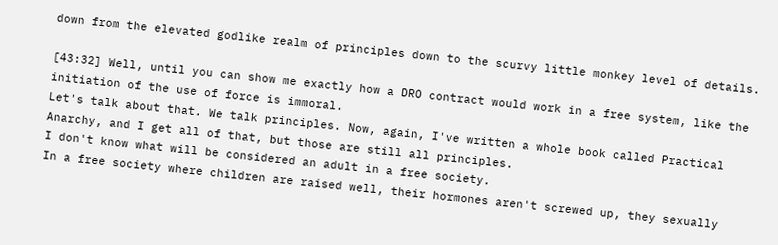down from the elevated godlike realm of principles down to the scurvy little monkey level of details.

[43:32] Well, until you can show me exactly how a DRO contract would work in a free system, like the initiation of the use of force is immoral.
Let's talk about that. We talk principles. Now, again, I've written a whole book called Practical Anarchy, and I get all of that, but those are still all principles.
I don't know what will be considered an adult in a free society.
In a free society where children are raised well, their hormones aren't screwed up, they sexually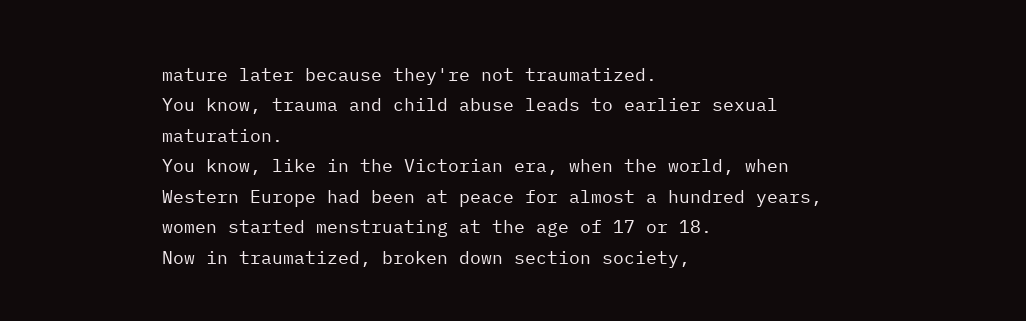mature later because they're not traumatized.
You know, trauma and child abuse leads to earlier sexual maturation.
You know, like in the Victorian era, when the world, when Western Europe had been at peace for almost a hundred years, women started menstruating at the age of 17 or 18.
Now in traumatized, broken down section society,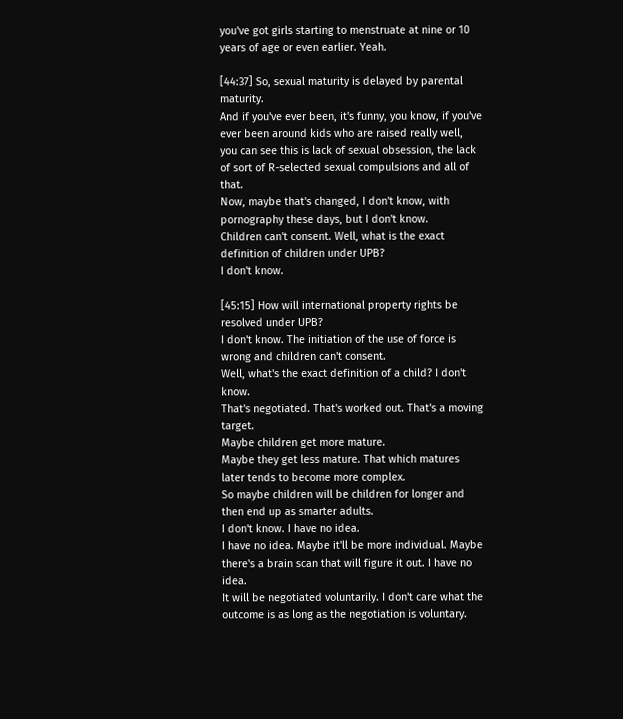you've got girls starting to menstruate at nine or 10 years of age or even earlier. Yeah.

[44:37] So, sexual maturity is delayed by parental maturity.
And if you've ever been, it's funny, you know, if you've ever been around kids who are raised really well, you can see this is lack of sexual obsession, the lack of sort of R-selected sexual compulsions and all of that.
Now, maybe that's changed, I don't know, with pornography these days, but I don't know.
Children can't consent. Well, what is the exact definition of children under UPB?
I don't know.

[45:15] How will international property rights be resolved under UPB?
I don't know. The initiation of the use of force is wrong and children can't consent.
Well, what's the exact definition of a child? I don't know.
That's negotiated. That's worked out. That's a moving target.
Maybe children get more mature.
Maybe they get less mature. That which matures later tends to become more complex.
So maybe children will be children for longer and then end up as smarter adults.
I don't know. I have no idea.
I have no idea. Maybe it'll be more individual. Maybe there's a brain scan that will figure it out. I have no idea.
It will be negotiated voluntarily. I don't care what the outcome is as long as the negotiation is voluntary.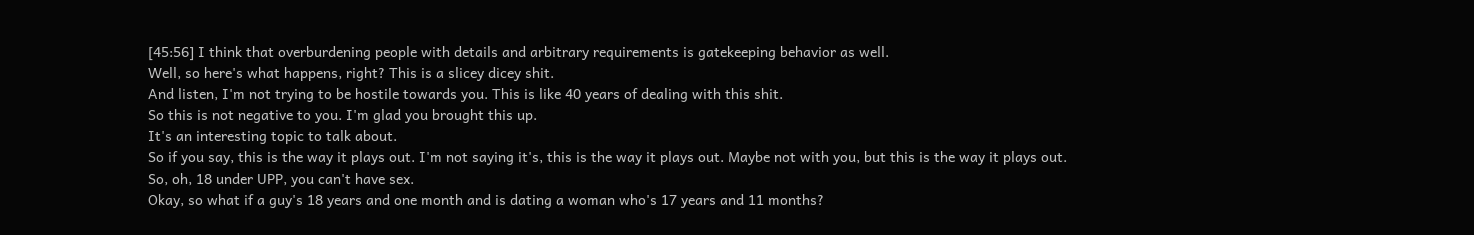[45:56] I think that overburdening people with details and arbitrary requirements is gatekeeping behavior as well.
Well, so here's what happens, right? This is a slicey dicey shit.
And listen, I'm not trying to be hostile towards you. This is like 40 years of dealing with this shit.
So this is not negative to you. I'm glad you brought this up.
It's an interesting topic to talk about.
So if you say, this is the way it plays out. I'm not saying it's, this is the way it plays out. Maybe not with you, but this is the way it plays out.
So, oh, 18 under UPP, you can't have sex.
Okay, so what if a guy's 18 years and one month and is dating a woman who's 17 years and 11 months?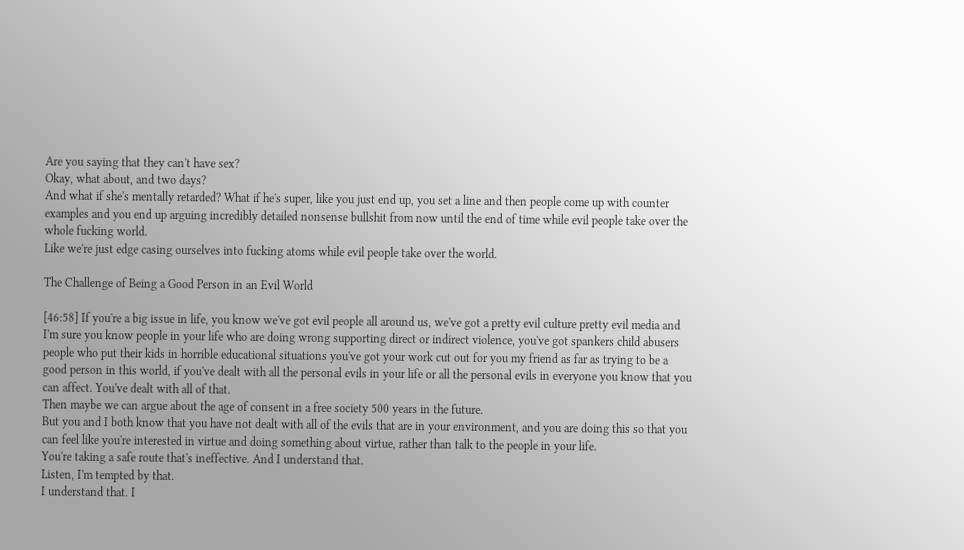Are you saying that they can't have sex?
Okay, what about, and two days?
And what if she's mentally retarded? What if he's super, like you just end up, you set a line and then people come up with counter examples and you end up arguing incredibly detailed nonsense bullshit from now until the end of time while evil people take over the whole fucking world.
Like we're just edge casing ourselves into fucking atoms while evil people take over the world.

The Challenge of Being a Good Person in an Evil World

[46:58] If you're a big issue in life, you know we've got evil people all around us, we've got a pretty evil culture pretty evil media and I'm sure you know people in your life who are doing wrong supporting direct or indirect violence, you've got spankers child abusers people who put their kids in horrible educational situations you've got your work cut out for you my friend as far as trying to be a good person in this world, if you've dealt with all the personal evils in your life or all the personal evils in everyone you know that you can affect. You've dealt with all of that.
Then maybe we can argue about the age of consent in a free society 500 years in the future.
But you and I both know that you have not dealt with all of the evils that are in your environment, and you are doing this so that you can feel like you're interested in virtue and doing something about virtue, rather than talk to the people in your life.
You're taking a safe route that's ineffective. And I understand that.
Listen, I'm tempted by that.
I understand that. I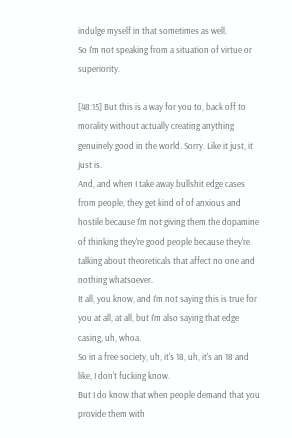indulge myself in that sometimes as well.
So I'm not speaking from a situation of virtue or superiority.

[48:15] But this is a way for you to, back off to morality without actually creating anything genuinely good in the world. Sorry. Like it just, it just is.
And, and when I take away bullshit edge cases from people, they get kind of of anxious and hostile because I'm not giving them the dopamine of thinking they're good people because they're talking about theoreticals that affect no one and nothing whatsoever.
It all, you know, and I'm not saying this is true for you at all, at all, but I'm also saying that edge casing, uh, whoa.
So in a free society, uh, it's 18, uh, it's an 18 and like, I don't fucking know.
But I do know that when people demand that you provide them with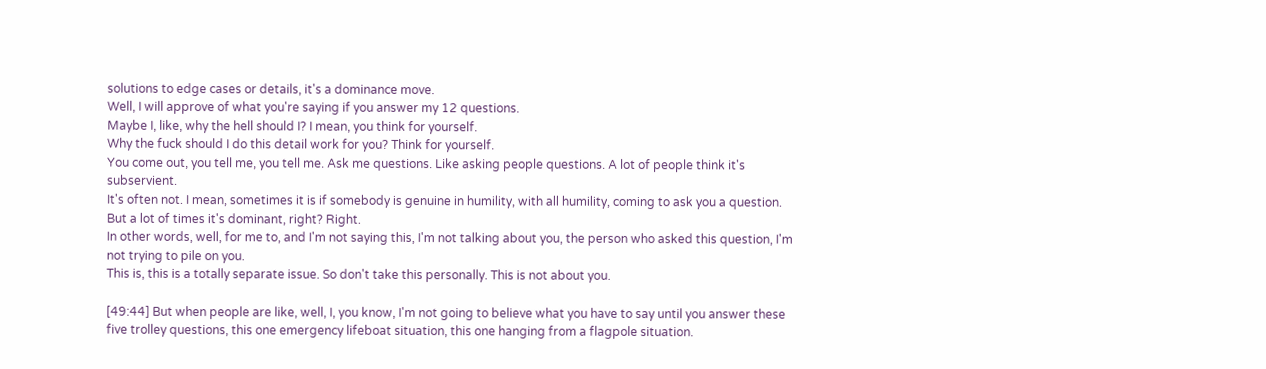solutions to edge cases or details, it's a dominance move.
Well, I will approve of what you're saying if you answer my 12 questions.
Maybe I, like, why the hell should I? I mean, you think for yourself.
Why the fuck should I do this detail work for you? Think for yourself.
You come out, you tell me, you tell me. Ask me questions. Like asking people questions. A lot of people think it's subservient.
It's often not. I mean, sometimes it is if somebody is genuine in humility, with all humility, coming to ask you a question.
But a lot of times it's dominant, right? Right.
In other words, well, for me to, and I'm not saying this, I'm not talking about you, the person who asked this question, I'm not trying to pile on you.
This is, this is a totally separate issue. So don't take this personally. This is not about you.

[49:44] But when people are like, well, I, you know, I'm not going to believe what you have to say until you answer these five trolley questions, this one emergency lifeboat situation, this one hanging from a flagpole situation.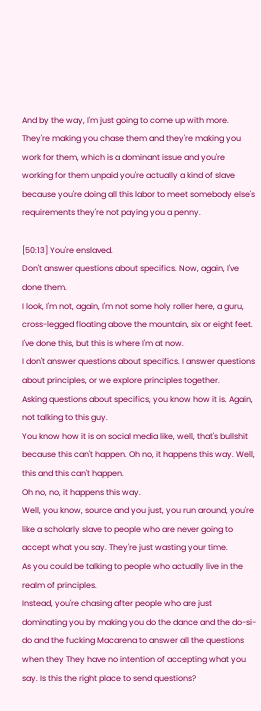And by the way, I'm just going to come up with more.
They're making you chase them and they're making you work for them, which is a dominant issue and you're working for them unpaid you're actually a kind of slave because you're doing all this labor to meet somebody else's requirements they're not paying you a penny.

[50:13] You're enslaved.
Don't answer questions about specifics. Now, again, I've done them.
I look, I'm not, again, I'm not some holy roller here, a guru, cross-legged floating above the mountain, six or eight feet.
I've done this, but this is where I'm at now.
I don't answer questions about specifics. I answer questions about principles, or we explore principles together.
Asking questions about specifics, you know how it is. Again, not talking to this guy.
You know how it is on social media like, well, that's bullshit because this can't happen. Oh no, it happens this way. Well, this and this can't happen.
Oh no, no, it happens this way.
Well, you know, source and you just, you run around, you're like a scholarly slave to people who are never going to accept what you say. They're just wasting your time.
As you could be talking to people who actually live in the realm of principles.
Instead, you're chasing after people who are just dominating you by making you do the dance and the do-si-do and the fucking Macarena to answer all the questions when they They have no intention of accepting what you say. Is this the right place to send questions?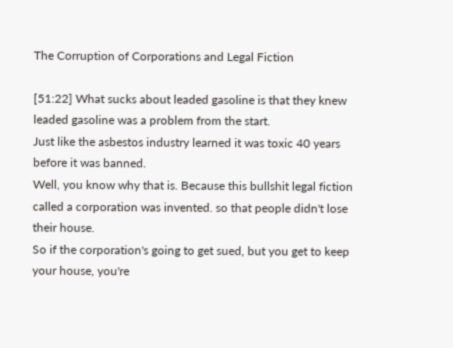The Corruption of Corporations and Legal Fiction

[51:22] What sucks about leaded gasoline is that they knew leaded gasoline was a problem from the start.
Just like the asbestos industry learned it was toxic 40 years before it was banned.
Well, you know why that is. Because this bullshit legal fiction called a corporation was invented. so that people didn't lose their house.
So if the corporation's going to get sued, but you get to keep your house, you're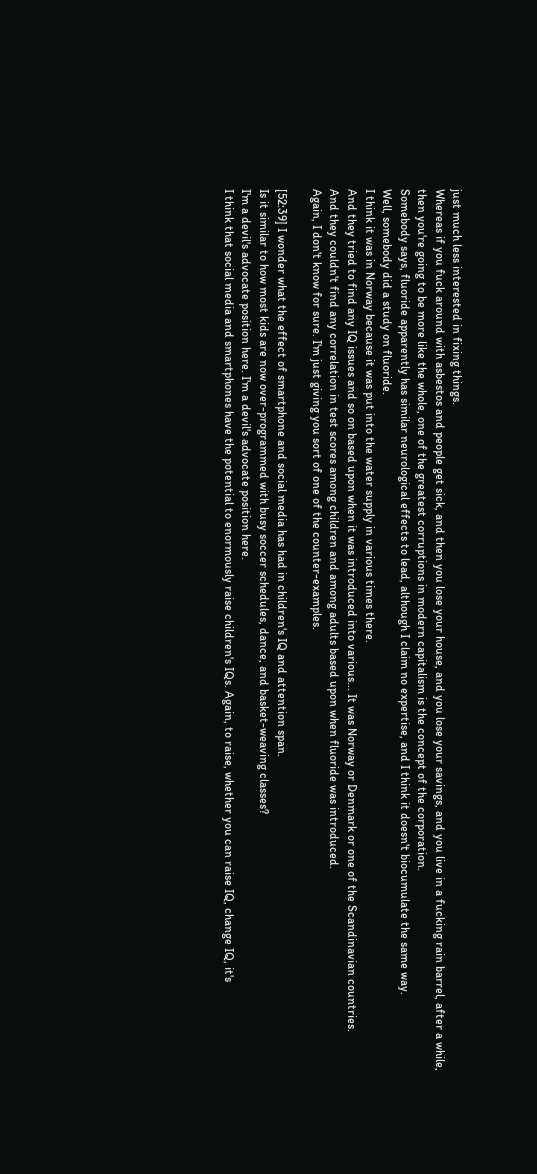just much less interested in fixing things.
Whereas if you fuck around with asbestos and people get sick, and then you lose your house, and you lose your savings, and you live in a fucking rain barrel, after a while, then you're going to be more like the whole, one of the greatest corruptions in modern capitalism is the concept of the corporation.
Somebody says, fluoride apparently has similar neurological effects to lead, although I claim no expertise, and I think it doesn't biocumulate the same way.
Well, somebody did a study on fluoride.
I think it was in Norway because it was put into the water supply in various times there.
And they tried to find any IQ issues and so on based upon when it was introduced into various... It was Norway or Denmark or one of the Scandinavian countries.
And they couldn't find any correlation in test scores among children and among adults based upon when fluoride was introduced.
Again, I don't know for sure. I'm just giving you sort of one of the counter-examples.

[52:39] I wonder what the effect of smartphone and social media has had in children's IQ and attention span.
Is it similar to how most kids are now over-programmed with busy soccer schedules, dance, and basket-weaving classes?
I'm a devil's advocate position here. I'm a devil's advocate position here.
I think that social media and smartphones have the potential to enormously raise children's IQs. Again, to raise, whether you can raise IQ, change IQ, it's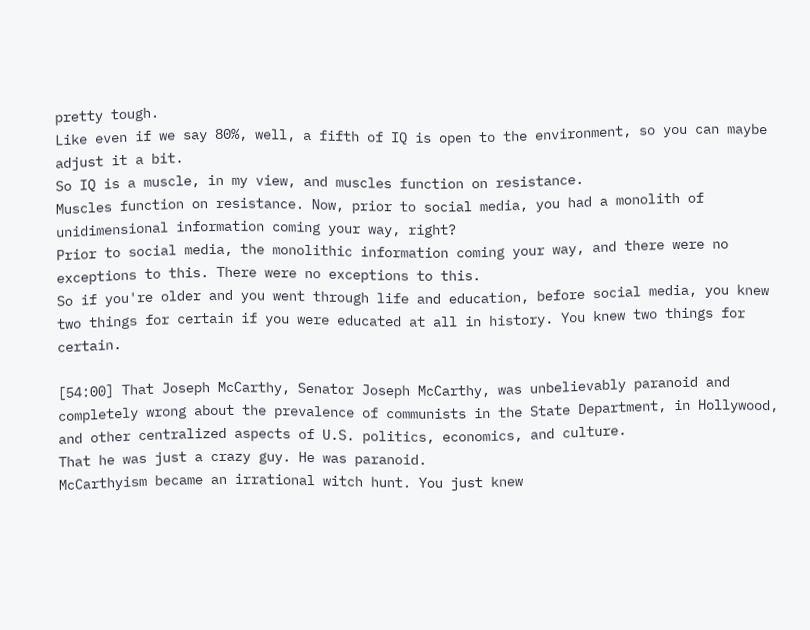pretty tough.
Like even if we say 80%, well, a fifth of IQ is open to the environment, so you can maybe adjust it a bit.
So IQ is a muscle, in my view, and muscles function on resistance.
Muscles function on resistance. Now, prior to social media, you had a monolith of unidimensional information coming your way, right?
Prior to social media, the monolithic information coming your way, and there were no exceptions to this. There were no exceptions to this.
So if you're older and you went through life and education, before social media, you knew two things for certain if you were educated at all in history. You knew two things for certain.

[54:00] That Joseph McCarthy, Senator Joseph McCarthy, was unbelievably paranoid and completely wrong about the prevalence of communists in the State Department, in Hollywood, and other centralized aspects of U.S. politics, economics, and culture.
That he was just a crazy guy. He was paranoid.
McCarthyism became an irrational witch hunt. You just knew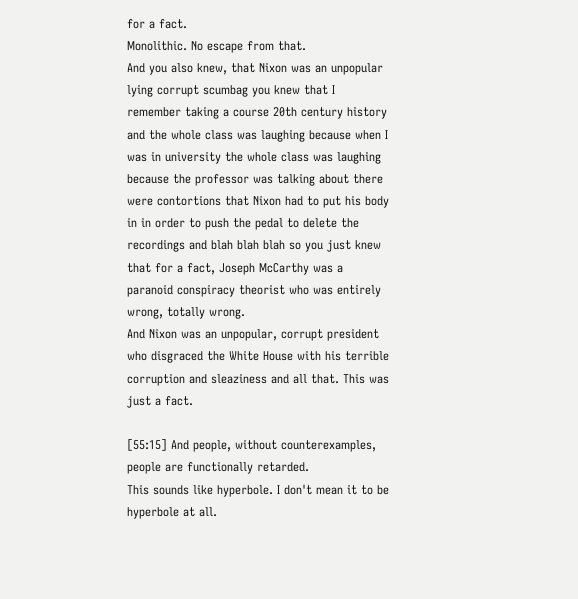for a fact.
Monolithic. No escape from that.
And you also knew, that Nixon was an unpopular lying corrupt scumbag you knew that I remember taking a course 20th century history and the whole class was laughing because when I was in university the whole class was laughing because the professor was talking about there were contortions that Nixon had to put his body in in order to push the pedal to delete the recordings and blah blah blah so you just knew that for a fact, Joseph McCarthy was a paranoid conspiracy theorist who was entirely wrong, totally wrong.
And Nixon was an unpopular, corrupt president who disgraced the White House with his terrible corruption and sleaziness and all that. This was just a fact.

[55:15] And people, without counterexamples, people are functionally retarded.
This sounds like hyperbole. I don't mean it to be hyperbole at all.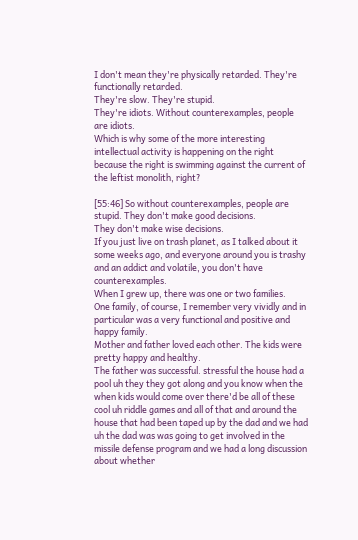I don't mean they're physically retarded. They're functionally retarded.
They're slow. They're stupid.
They're idiots. Without counterexamples, people are idiots.
Which is why some of the more interesting intellectual activity is happening on the right because the right is swimming against the current of the leftist monolith, right?

[55:46] So without counterexamples, people are stupid. They don't make good decisions.
They don't make wise decisions.
If you just live on trash planet, as I talked about it some weeks ago, and everyone around you is trashy and an addict and volatile, you don't have counterexamples.
When I grew up, there was one or two families.
One family, of course, I remember very vividly and in particular was a very functional and positive and happy family.
Mother and father loved each other. The kids were pretty happy and healthy.
The father was successful. stressful the house had a pool uh they they got along and you know when the when kids would come over there'd be all of these cool uh riddle games and all of that and around the house that had been taped up by the dad and we had uh the dad was was going to get involved in the missile defense program and we had a long discussion about whether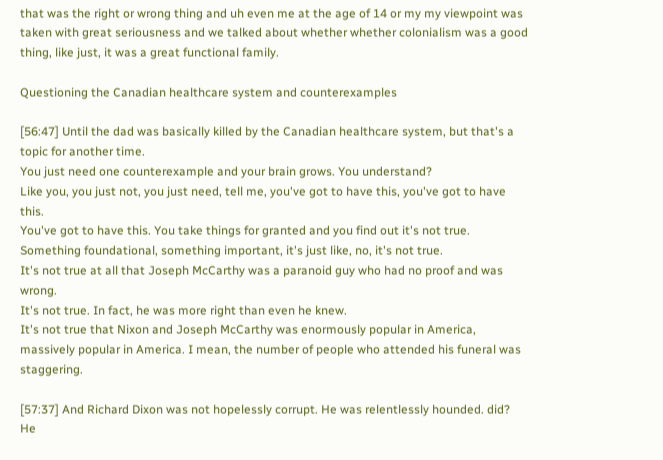that was the right or wrong thing and uh even me at the age of 14 or my my viewpoint was taken with great seriousness and we talked about whether whether colonialism was a good thing, like just, it was a great functional family.

Questioning the Canadian healthcare system and counterexamples

[56:47] Until the dad was basically killed by the Canadian healthcare system, but that's a topic for another time.
You just need one counterexample and your brain grows. You understand?
Like you, you just not, you just need, tell me, you've got to have this, you've got to have this.
You've got to have this. You take things for granted and you find out it's not true. Something foundational, something important, it's just like, no, it's not true.
It's not true at all that Joseph McCarthy was a paranoid guy who had no proof and was wrong.
It's not true. In fact, he was more right than even he knew.
It's not true that Nixon and Joseph McCarthy was enormously popular in America, massively popular in America. I mean, the number of people who attended his funeral was staggering.

[57:37] And Richard Dixon was not hopelessly corrupt. He was relentlessly hounded. did?
He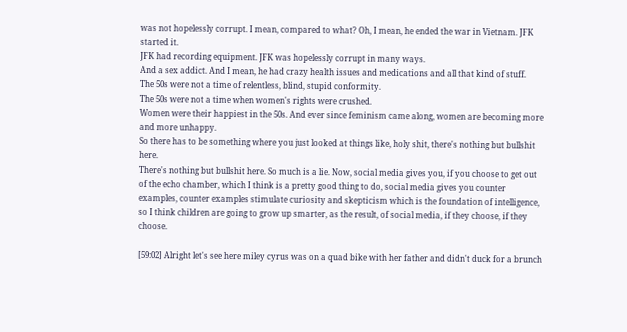was not hopelessly corrupt. I mean, compared to what? Oh, I mean, he ended the war in Vietnam. JFK started it.
JFK had recording equipment. JFK was hopelessly corrupt in many ways.
And a sex addict. And I mean, he had crazy health issues and medications and all that kind of stuff.
The 50s were not a time of relentless, blind, stupid conformity.
The 50s were not a time when women's rights were crushed.
Women were their happiest in the 50s. And ever since feminism came along, women are becoming more and more unhappy.
So there has to be something where you just looked at things like, holy shit, there's nothing but bullshit here.
There's nothing but bullshit here. So much is a lie. Now, social media gives you, if you choose to get out of the echo chamber, which I think is a pretty good thing to do, social media gives you counter examples, counter examples stimulate curiosity and skepticism which is the foundation of intelligence, so I think children are going to grow up smarter, as the result, of social media, if they choose, if they choose.

[59:02] Alright let's see here miley cyrus was on a quad bike with her father and didn't duck for a brunch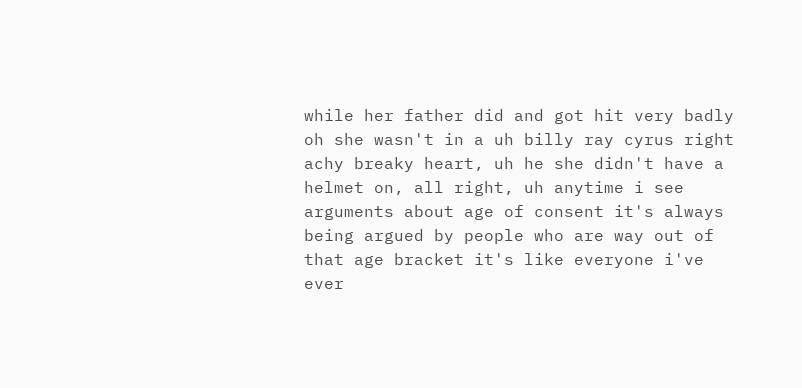while her father did and got hit very badly oh she wasn't in a uh billy ray cyrus right achy breaky heart, uh he she didn't have a helmet on, all right, uh anytime i see arguments about age of consent it's always being argued by people who are way out of that age bracket it's like everyone i've ever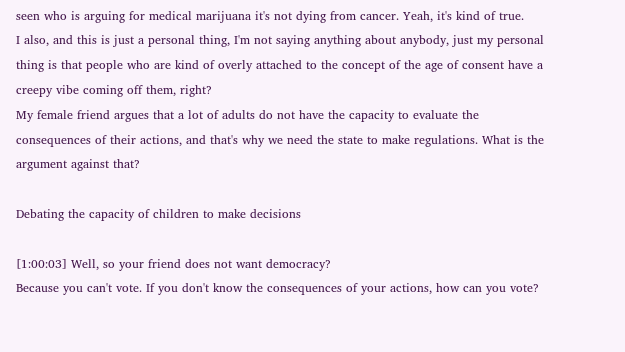seen who is arguing for medical marijuana it's not dying from cancer. Yeah, it's kind of true.
I also, and this is just a personal thing, I'm not saying anything about anybody, just my personal thing is that people who are kind of overly attached to the concept of the age of consent have a creepy vibe coming off them, right?
My female friend argues that a lot of adults do not have the capacity to evaluate the consequences of their actions, and that's why we need the state to make regulations. What is the argument against that?

Debating the capacity of children to make decisions

[1:00:03] Well, so your friend does not want democracy?
Because you can't vote. If you don't know the consequences of your actions, how can you vote?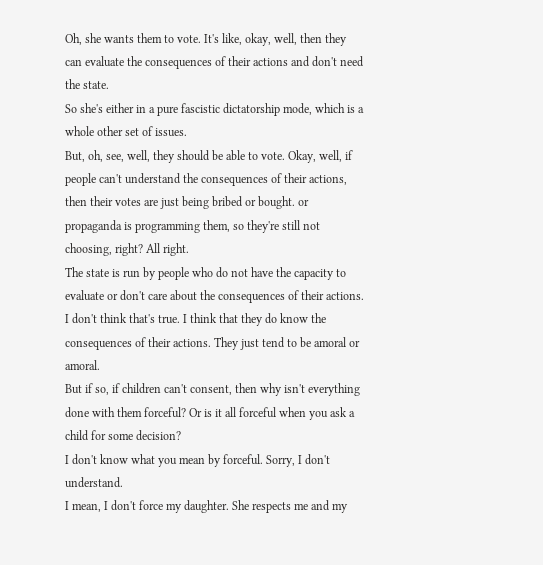Oh, she wants them to vote. It's like, okay, well, then they can evaluate the consequences of their actions and don't need the state.
So she's either in a pure fascistic dictatorship mode, which is a whole other set of issues.
But, oh, see, well, they should be able to vote. Okay, well, if people can't understand the consequences of their actions, then their votes are just being bribed or bought. or propaganda is programming them, so they're still not choosing, right? All right.
The state is run by people who do not have the capacity to evaluate or don't care about the consequences of their actions.
I don't think that's true. I think that they do know the consequences of their actions. They just tend to be amoral or amoral.
But if so, if children can't consent, then why isn't everything done with them forceful? Or is it all forceful when you ask a child for some decision?
I don't know what you mean by forceful. Sorry, I don't understand.
I mean, I don't force my daughter. She respects me and my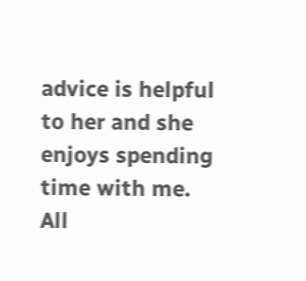advice is helpful to her and she enjoys spending time with me.
All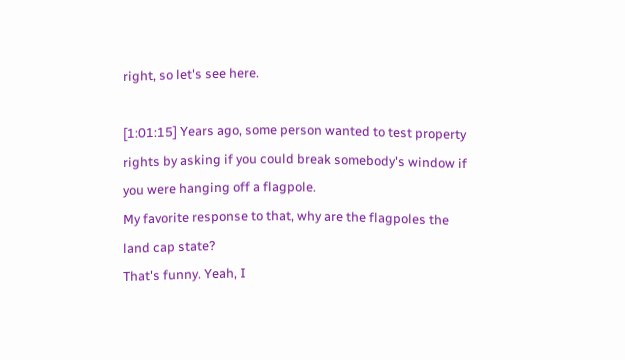right, so let's see here.

[1:01:15] Years ago, some person wanted to test property rights by asking if you could break somebody's window if you were hanging off a flagpole.
My favorite response to that, why are the flagpoles the land cap state?
That's funny. Yeah, I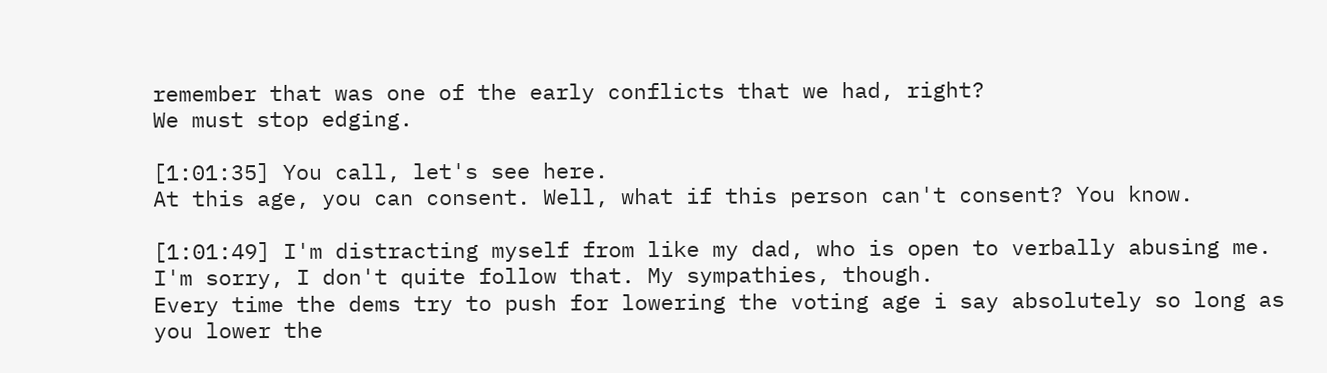remember that was one of the early conflicts that we had, right?
We must stop edging.

[1:01:35] You call, let's see here.
At this age, you can consent. Well, what if this person can't consent? You know.

[1:01:49] I'm distracting myself from like my dad, who is open to verbally abusing me.
I'm sorry, I don't quite follow that. My sympathies, though.
Every time the dems try to push for lowering the voting age i say absolutely so long as you lower the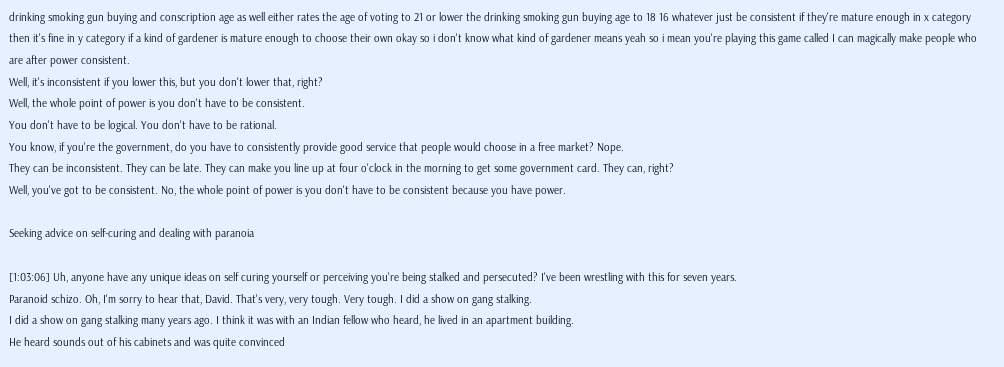drinking smoking gun buying and conscription age as well either rates the age of voting to 21 or lower the drinking smoking gun buying age to 18 16 whatever just be consistent if they're mature enough in x category then it's fine in y category if a kind of gardener is mature enough to choose their own okay so i don't know what kind of gardener means yeah so i mean you're playing this game called I can magically make people who are after power consistent.
Well, it's inconsistent if you lower this, but you don't lower that, right?
Well, the whole point of power is you don't have to be consistent.
You don't have to be logical. You don't have to be rational.
You know, if you're the government, do you have to consistently provide good service that people would choose in a free market? Nope.
They can be inconsistent. They can be late. They can make you line up at four o'clock in the morning to get some government card. They can, right?
Well, you've got to be consistent. No, the whole point of power is you don't have to be consistent because you have power.

Seeking advice on self-curing and dealing with paranoia

[1:03:06] Uh, anyone have any unique ideas on self curing yourself or perceiving you're being stalked and persecuted? I've been wrestling with this for seven years.
Paranoid schizo. Oh, I'm sorry to hear that, David. That's very, very tough. Very tough. I did a show on gang stalking.
I did a show on gang stalking many years ago. I think it was with an Indian fellow who heard, he lived in an apartment building.
He heard sounds out of his cabinets and was quite convinced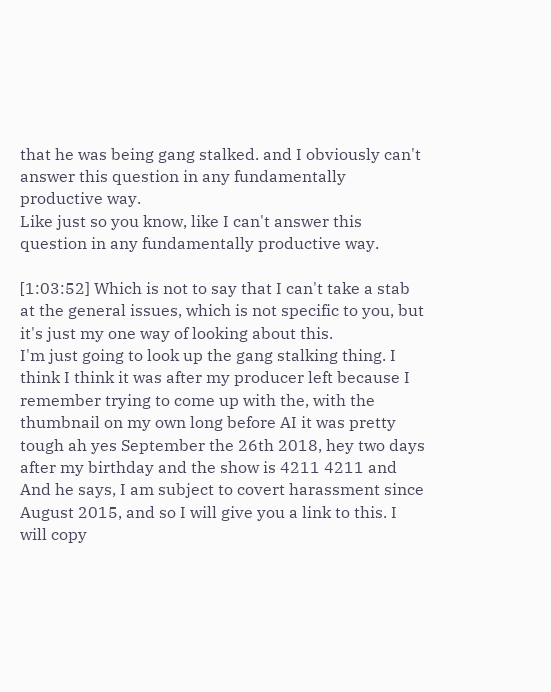that he was being gang stalked. and I obviously can't answer this question in any fundamentally productive way.
Like just so you know, like I can't answer this question in any fundamentally productive way.

[1:03:52] Which is not to say that I can't take a stab at the general issues, which is not specific to you, but it's just my one way of looking about this.
I'm just going to look up the gang stalking thing. I think I think it was after my producer left because I remember trying to come up with the, with the thumbnail on my own long before AI it was pretty tough ah yes September the 26th 2018, hey two days after my birthday and the show is 4211 4211 and And he says, I am subject to covert harassment since August 2015, and so I will give you a link to this. I will copy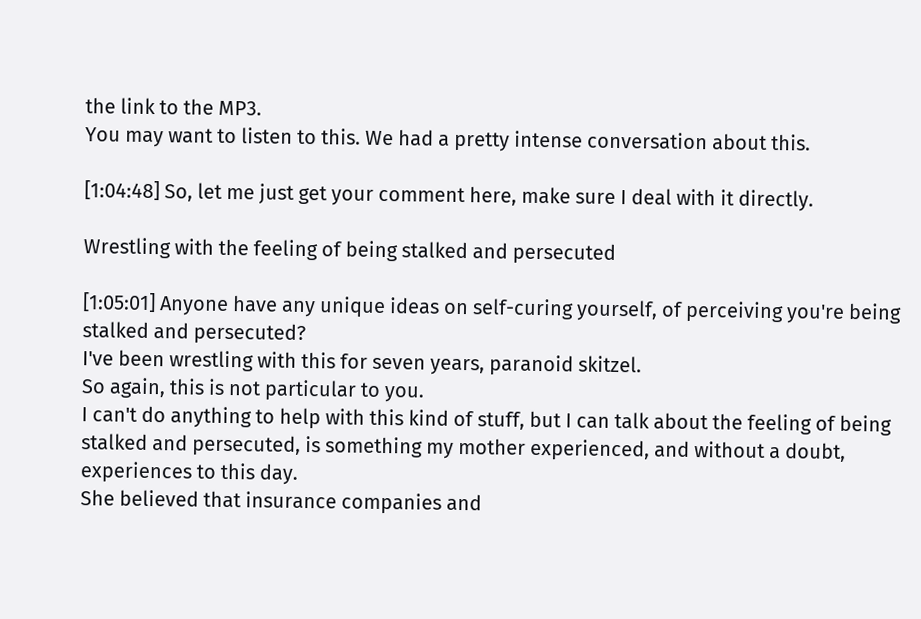the link to the MP3.
You may want to listen to this. We had a pretty intense conversation about this.

[1:04:48] So, let me just get your comment here, make sure I deal with it directly.

Wrestling with the feeling of being stalked and persecuted

[1:05:01] Anyone have any unique ideas on self-curing yourself, of perceiving you're being stalked and persecuted?
I've been wrestling with this for seven years, paranoid skitzel.
So again, this is not particular to you.
I can't do anything to help with this kind of stuff, but I can talk about the feeling of being stalked and persecuted, is something my mother experienced, and without a doubt, experiences to this day.
She believed that insurance companies and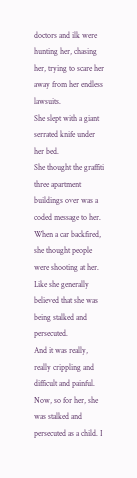doctors and ilk were hunting her, chasing her, trying to scare her away from her endless lawsuits.
She slept with a giant serrated knife under her bed.
She thought the graffiti three apartment buildings over was a coded message to her.
When a car backfired, she thought people were shooting at her.
Like she generally believed that she was being stalked and persecuted.
And it was really, really crippling and difficult and painful.
Now, so for her, she was stalked and persecuted as a child. I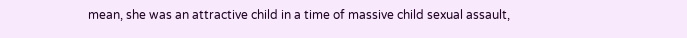mean, she was an attractive child in a time of massive child sexual assault,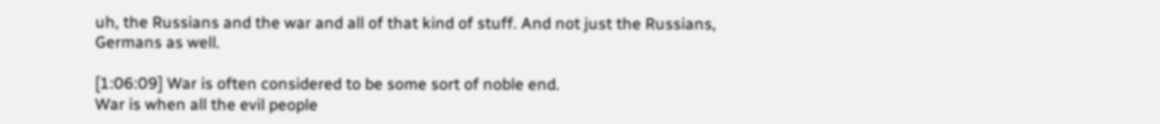uh, the Russians and the war and all of that kind of stuff. And not just the Russians, Germans as well.

[1:06:09] War is often considered to be some sort of noble end.
War is when all the evil people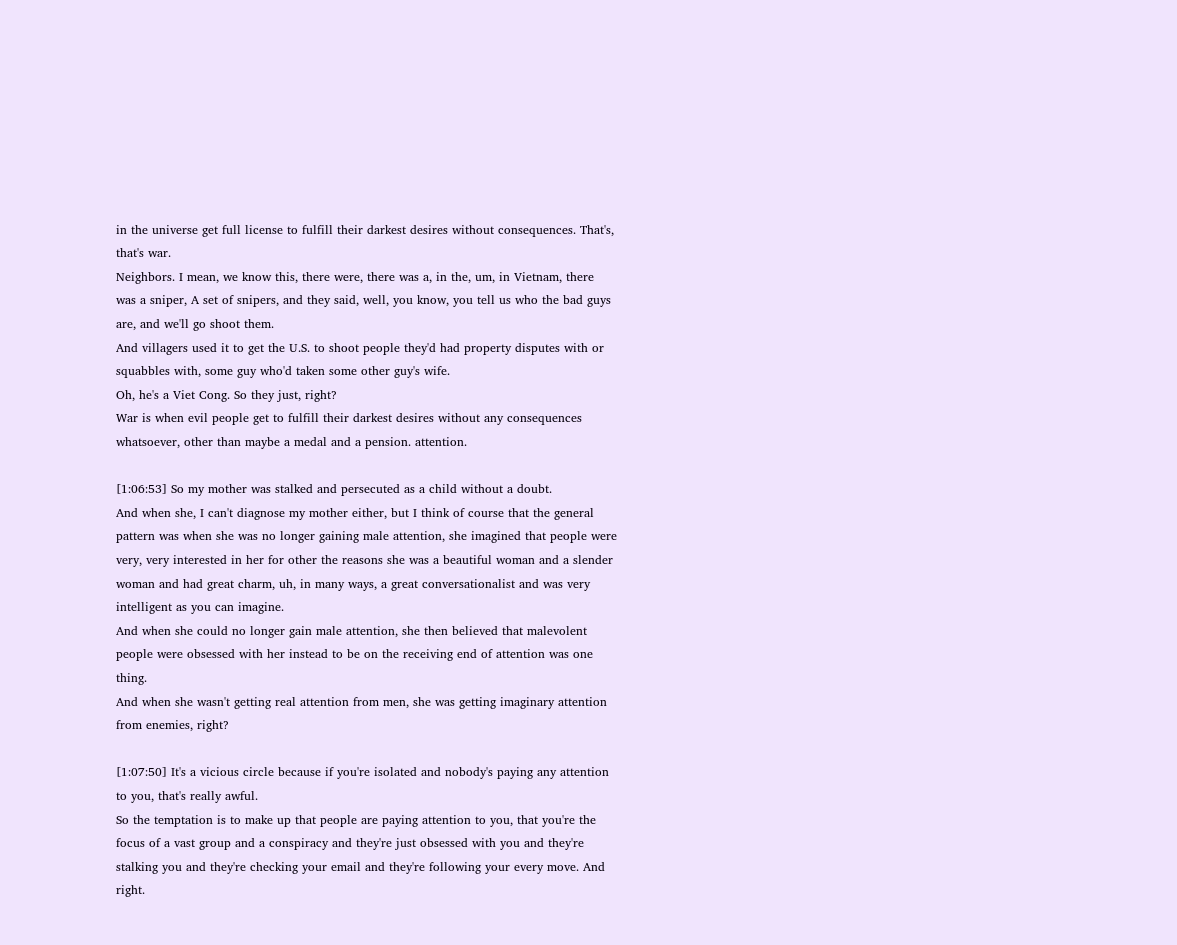in the universe get full license to fulfill their darkest desires without consequences. That's, that's war.
Neighbors. I mean, we know this, there were, there was a, in the, um, in Vietnam, there was a sniper, A set of snipers, and they said, well, you know, you tell us who the bad guys are, and we'll go shoot them.
And villagers used it to get the U.S. to shoot people they'd had property disputes with or squabbles with, some guy who'd taken some other guy's wife.
Oh, he's a Viet Cong. So they just, right?
War is when evil people get to fulfill their darkest desires without any consequences whatsoever, other than maybe a medal and a pension. attention.

[1:06:53] So my mother was stalked and persecuted as a child without a doubt.
And when she, I can't diagnose my mother either, but I think of course that the general pattern was when she was no longer gaining male attention, she imagined that people were very, very interested in her for other the reasons she was a beautiful woman and a slender woman and had great charm, uh, in many ways, a great conversationalist and was very intelligent as you can imagine.
And when she could no longer gain male attention, she then believed that malevolent people were obsessed with her instead to be on the receiving end of attention was one thing.
And when she wasn't getting real attention from men, she was getting imaginary attention from enemies, right?

[1:07:50] It's a vicious circle because if you're isolated and nobody's paying any attention to you, that's really awful.
So the temptation is to make up that people are paying attention to you, that you're the focus of a vast group and a conspiracy and they're just obsessed with you and they're stalking you and they're checking your email and they're following your every move. And right.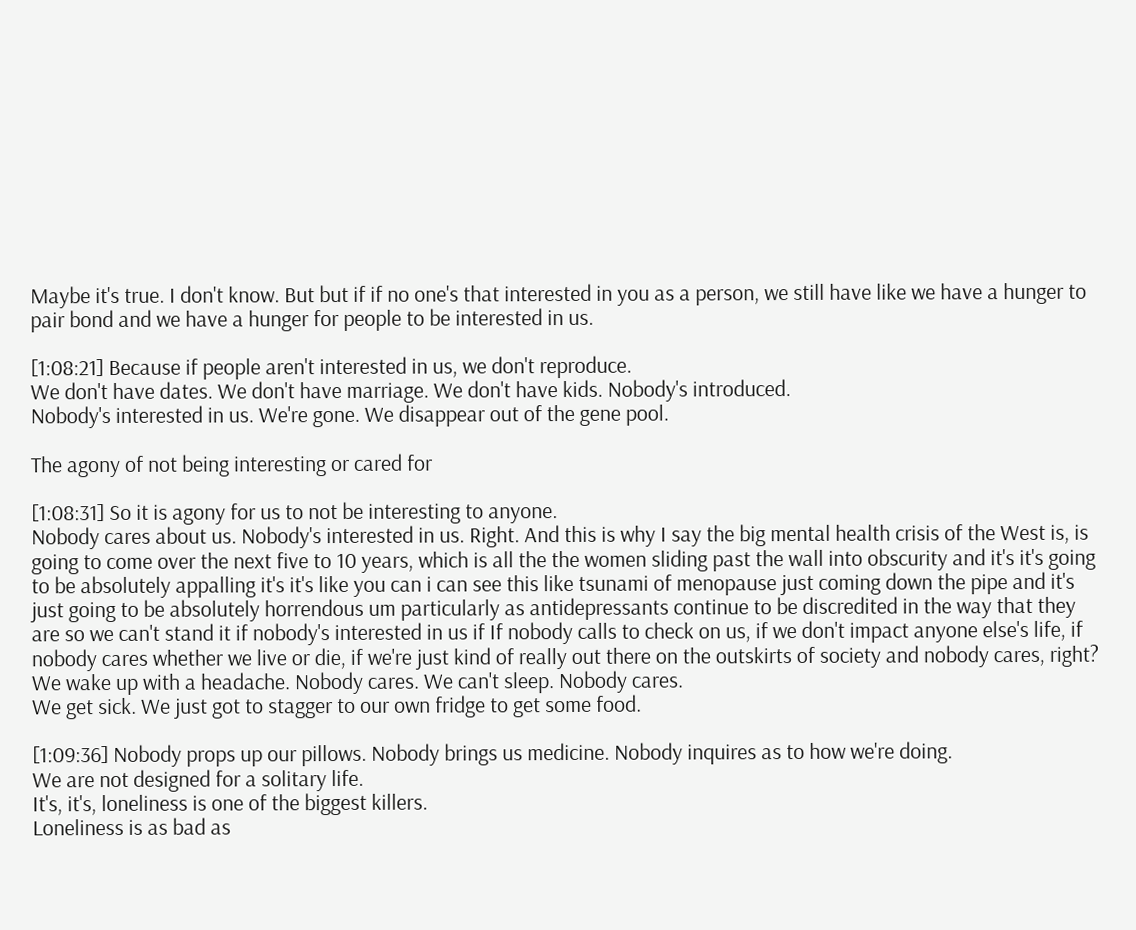Maybe it's true. I don't know. But but if if no one's that interested in you as a person, we still have like we have a hunger to pair bond and we have a hunger for people to be interested in us.

[1:08:21] Because if people aren't interested in us, we don't reproduce.
We don't have dates. We don't have marriage. We don't have kids. Nobody's introduced.
Nobody's interested in us. We're gone. We disappear out of the gene pool.

The agony of not being interesting or cared for

[1:08:31] So it is agony for us to not be interesting to anyone.
Nobody cares about us. Nobody's interested in us. Right. And this is why I say the big mental health crisis of the West is, is going to come over the next five to 10 years, which is all the the women sliding past the wall into obscurity and it's it's going to be absolutely appalling it's it's like you can i can see this like tsunami of menopause just coming down the pipe and it's just going to be absolutely horrendous um particularly as antidepressants continue to be discredited in the way that they are so we can't stand it if nobody's interested in us if If nobody calls to check on us, if we don't impact anyone else's life, if nobody cares whether we live or die, if we're just kind of really out there on the outskirts of society and nobody cares, right?
We wake up with a headache. Nobody cares. We can't sleep. Nobody cares.
We get sick. We just got to stagger to our own fridge to get some food.

[1:09:36] Nobody props up our pillows. Nobody brings us medicine. Nobody inquires as to how we're doing.
We are not designed for a solitary life.
It's, it's, loneliness is one of the biggest killers.
Loneliness is as bad as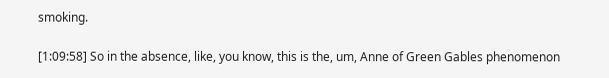smoking.

[1:09:58] So in the absence, like, you know, this is the, um, Anne of Green Gables phenomenon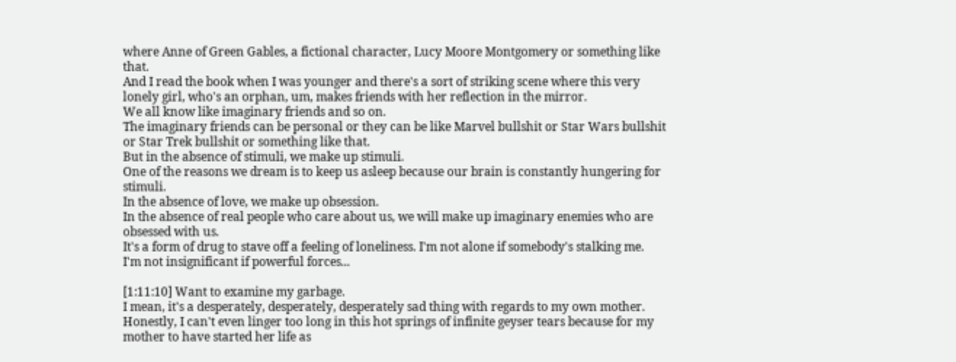where Anne of Green Gables, a fictional character, Lucy Moore Montgomery or something like that.
And I read the book when I was younger and there's a sort of striking scene where this very lonely girl, who's an orphan, um, makes friends with her reflection in the mirror.
We all know like imaginary friends and so on.
The imaginary friends can be personal or they can be like Marvel bullshit or Star Wars bullshit or Star Trek bullshit or something like that.
But in the absence of stimuli, we make up stimuli.
One of the reasons we dream is to keep us asleep because our brain is constantly hungering for stimuli.
In the absence of love, we make up obsession.
In the absence of real people who care about us, we will make up imaginary enemies who are obsessed with us.
It's a form of drug to stave off a feeling of loneliness. I'm not alone if somebody's stalking me.
I'm not insignificant if powerful forces...

[1:11:10] Want to examine my garbage.
I mean, it's a desperately, desperately, desperately sad thing with regards to my own mother.
Honestly, I can't even linger too long in this hot springs of infinite geyser tears because for my mother to have started her life as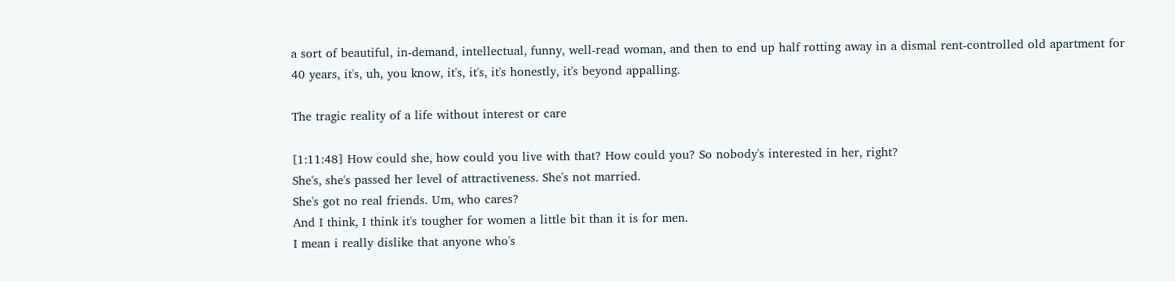a sort of beautiful, in-demand, intellectual, funny, well-read woman, and then to end up half rotting away in a dismal rent-controlled old apartment for 40 years, it's, uh, you know, it's, it's, it's honestly, it's beyond appalling.

The tragic reality of a life without interest or care

[1:11:48] How could she, how could you live with that? How could you? So nobody's interested in her, right?
She's, she's passed her level of attractiveness. She's not married.
She's got no real friends. Um, who cares?
And I think, I think it's tougher for women a little bit than it is for men.
I mean i really dislike that anyone who's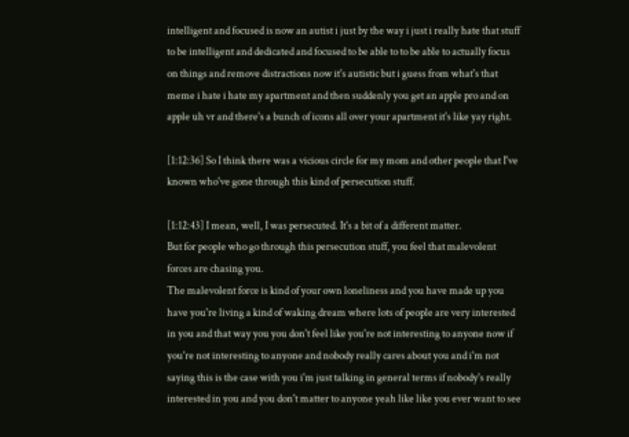intelligent and focused is now an autist i just by the way i just i really hate that stuff to be intelligent and dedicated and focused to be able to to be able to actually focus on things and remove distractions now it's autistic but i guess from what's that meme i hate i hate my apartment and then suddenly you get an apple pro and on apple uh vr and there's a bunch of icons all over your apartment it's like yay right.

[1:12:36] So I think there was a vicious circle for my mom and other people that I've known who've gone through this kind of persecution stuff.

[1:12:43] I mean, well, I was persecuted. It's a bit of a different matter.
But for people who go through this persecution stuff, you feel that malevolent forces are chasing you.
The malevolent force is kind of your own loneliness and you have made up you have you're living a kind of waking dream where lots of people are very interested in you and that way you you don't feel like you're not interesting to anyone now if you're not interesting to anyone and nobody really cares about you and i'm not saying this is the case with you i'm just talking in general terms if nobody's really interested in you and you don't matter to anyone yeah like like you ever want to see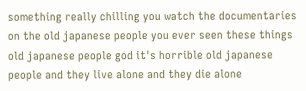something really chilling you watch the documentaries on the old japanese people you ever seen these things old japanese people god it's horrible old japanese people and they live alone and they die alone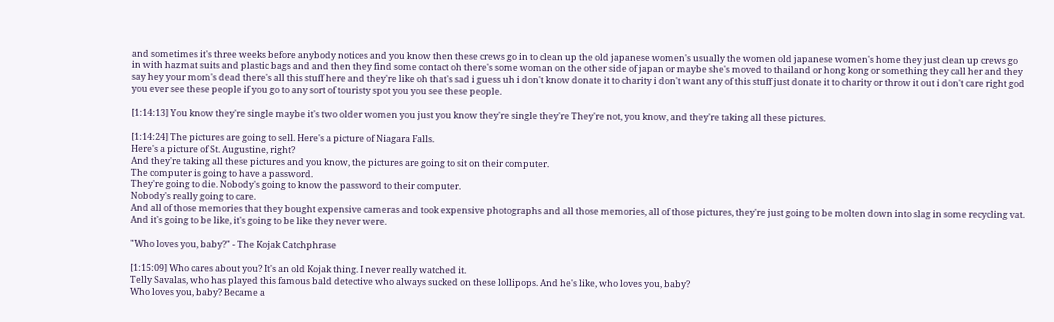and sometimes it's three weeks before anybody notices and you know then these crews go in to clean up the old japanese women's usually the women old japanese women's home they just clean up crews go in with hazmat suits and plastic bags and and then they find some contact oh there's some woman on the other side of japan or maybe she's moved to thailand or hong kong or something they call her and they say hey your mom's dead there's all this stuff here and they're like oh that's sad i guess uh i don't know donate it to charity i don't want any of this stuff just donate it to charity or throw it out i don't care right god you ever see these people if you go to any sort of touristy spot you you see these people.

[1:14:13] You know they're single maybe it's two older women you just you know they're single they're They're not, you know, and they're taking all these pictures.

[1:14:24] The pictures are going to sell. Here's a picture of Niagara Falls.
Here's a picture of St. Augustine, right?
And they're taking all these pictures and you know, the pictures are going to sit on their computer.
The computer is going to have a password.
They're going to die. Nobody's going to know the password to their computer.
Nobody's really going to care.
And all of those memories that they bought expensive cameras and took expensive photographs and all those memories, all of those pictures, they're just going to be molten down into slag in some recycling vat.
And it's going to be like, it's going to be like they never were.

"Who loves you, baby?" - The Kojak Catchphrase

[1:15:09] Who cares about you? It's an old Kojak thing. I never really watched it.
Telly Savalas, who has played this famous bald detective who always sucked on these lollipops. And he's like, who loves you, baby?
Who loves you, baby? Became a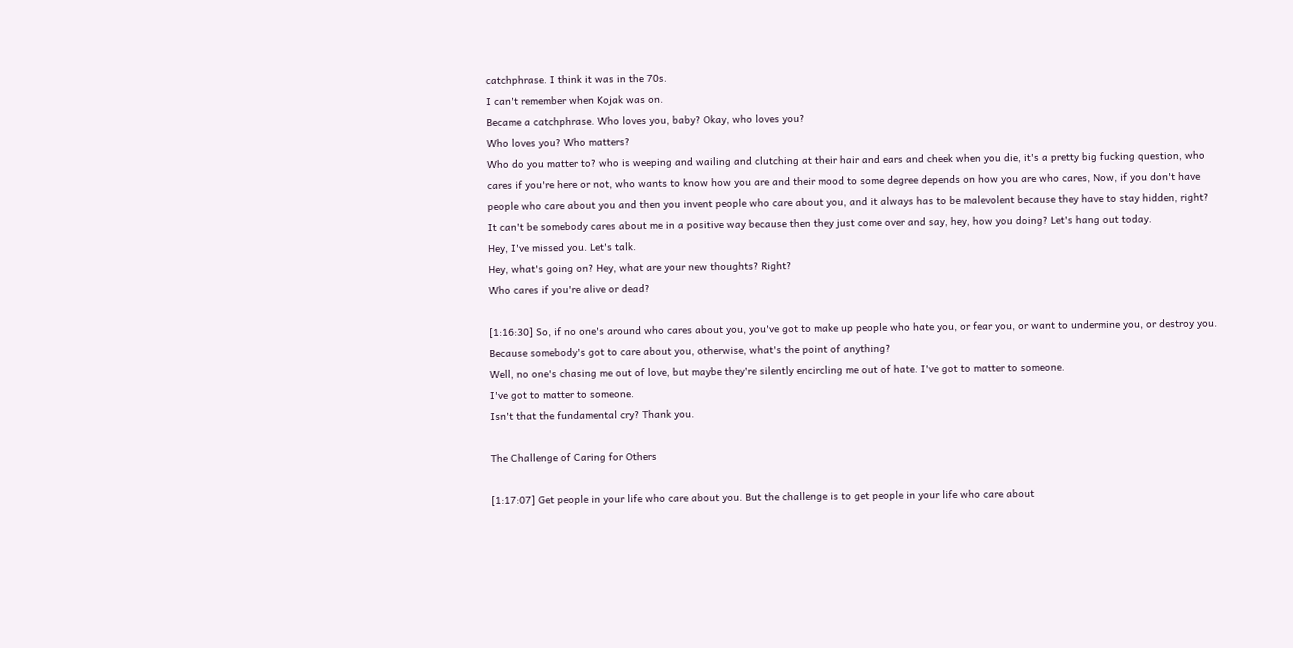catchphrase. I think it was in the 70s.
I can't remember when Kojak was on.
Became a catchphrase. Who loves you, baby? Okay, who loves you?
Who loves you? Who matters?
Who do you matter to? who is weeping and wailing and clutching at their hair and ears and cheek when you die, it's a pretty big fucking question, who cares if you're here or not, who wants to know how you are and their mood to some degree depends on how you are who cares, Now, if you don't have people who care about you and then you invent people who care about you, and it always has to be malevolent because they have to stay hidden, right?
It can't be somebody cares about me in a positive way because then they just come over and say, hey, how you doing? Let's hang out today.
Hey, I've missed you. Let's talk.
Hey, what's going on? Hey, what are your new thoughts? Right?
Who cares if you're alive or dead?

[1:16:30] So, if no one's around who cares about you, you've got to make up people who hate you, or fear you, or want to undermine you, or destroy you.
Because somebody's got to care about you, otherwise, what's the point of anything?
Well, no one's chasing me out of love, but maybe they're silently encircling me out of hate. I've got to matter to someone.
I've got to matter to someone.
Isn't that the fundamental cry? Thank you.

The Challenge of Caring for Others

[1:17:07] Get people in your life who care about you. But the challenge is to get people in your life who care about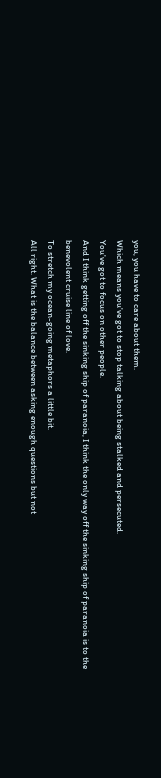you, you have to care about them.
Which means you've got to stop talking about being stalked and persecuted.
You've got to focus on other people.
And I think getting off the sinking ship of paranoia, I think the only way off the sinking ship of paranoia is to the benevolent cruise line of love.
To stretch my ocean-going metaphors a little bit.
All right. What is the balance between asking enough questions but not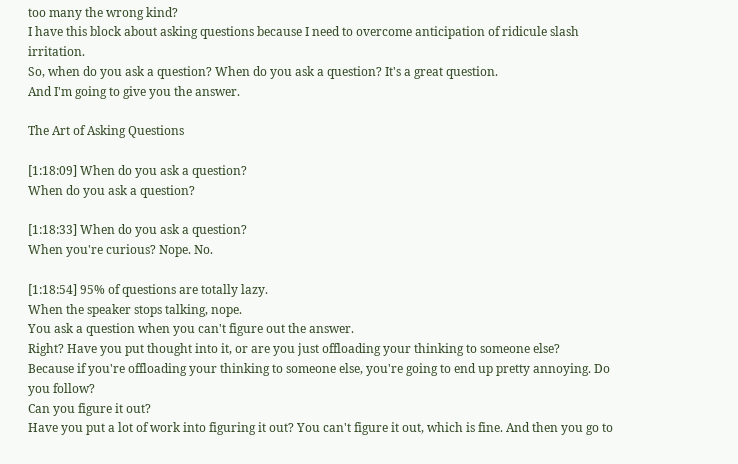too many the wrong kind?
I have this block about asking questions because I need to overcome anticipation of ridicule slash irritation.
So, when do you ask a question? When do you ask a question? It's a great question.
And I'm going to give you the answer.

The Art of Asking Questions

[1:18:09] When do you ask a question?
When do you ask a question?

[1:18:33] When do you ask a question?
When you're curious? Nope. No.

[1:18:54] 95% of questions are totally lazy.
When the speaker stops talking, nope.
You ask a question when you can't figure out the answer.
Right? Have you put thought into it, or are you just offloading your thinking to someone else?
Because if you're offloading your thinking to someone else, you're going to end up pretty annoying. Do you follow?
Can you figure it out?
Have you put a lot of work into figuring it out? You can't figure it out, which is fine. And then you go to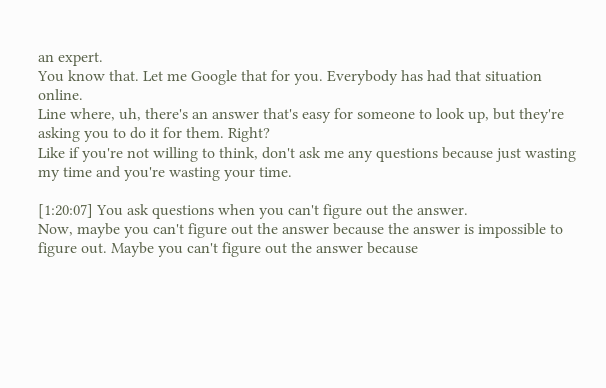an expert.
You know that. Let me Google that for you. Everybody has had that situation online.
Line where, uh, there's an answer that's easy for someone to look up, but they're asking you to do it for them. Right?
Like if you're not willing to think, don't ask me any questions because just wasting my time and you're wasting your time.

[1:20:07] You ask questions when you can't figure out the answer.
Now, maybe you can't figure out the answer because the answer is impossible to figure out. Maybe you can't figure out the answer because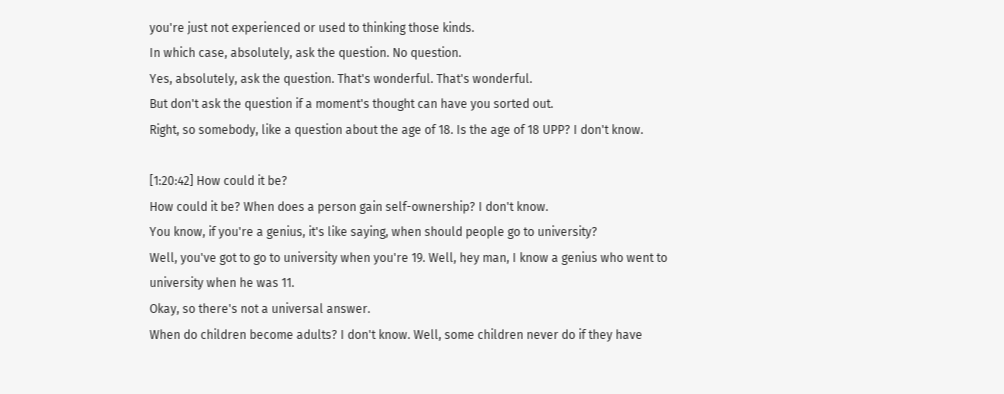you're just not experienced or used to thinking those kinds.
In which case, absolutely, ask the question. No question.
Yes, absolutely, ask the question. That's wonderful. That's wonderful.
But don't ask the question if a moment's thought can have you sorted out.
Right, so somebody, like a question about the age of 18. Is the age of 18 UPP? I don't know.

[1:20:42] How could it be?
How could it be? When does a person gain self-ownership? I don't know.
You know, if you're a genius, it's like saying, when should people go to university?
Well, you've got to go to university when you're 19. Well, hey man, I know a genius who went to university when he was 11.
Okay, so there's not a universal answer.
When do children become adults? I don't know. Well, some children never do if they have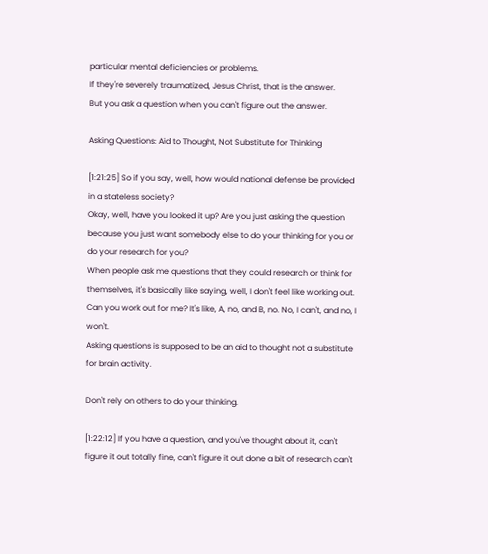particular mental deficiencies or problems.
If they're severely traumatized, Jesus Christ, that is the answer.
But you ask a question when you can't figure out the answer.

Asking Questions: Aid to Thought, Not Substitute for Thinking

[1:21:25] So if you say, well, how would national defense be provided in a stateless society?
Okay, well, have you looked it up? Are you just asking the question because you just want somebody else to do your thinking for you or do your research for you?
When people ask me questions that they could research or think for themselves, it's basically like saying, well, I don't feel like working out.
Can you work out for me? It's like, A, no, and B, no. No, I can't, and no, I won't.
Asking questions is supposed to be an aid to thought not a substitute for brain activity.

Don't rely on others to do your thinking.

[1:22:12] If you have a question, and you've thought about it, can't figure it out totally fine, can't figure it out done a bit of research can't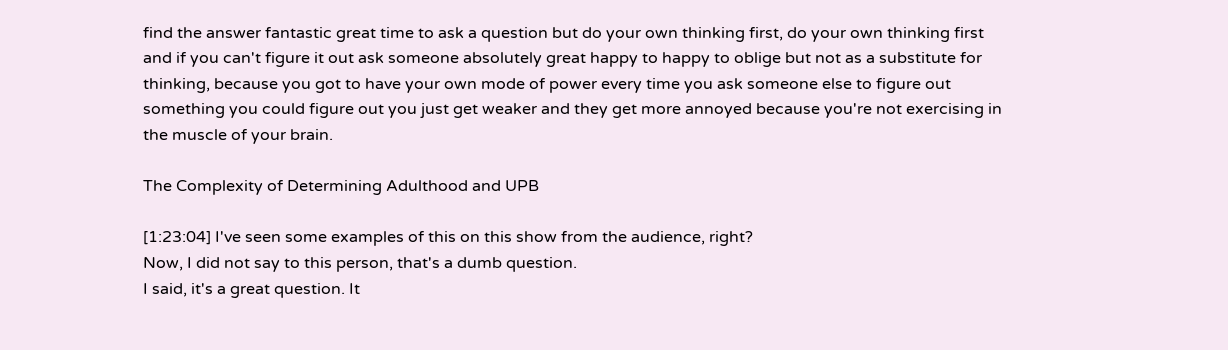find the answer fantastic great time to ask a question but do your own thinking first, do your own thinking first and if you can't figure it out ask someone absolutely great happy to happy to oblige but not as a substitute for thinking, because you got to have your own mode of power every time you ask someone else to figure out something you could figure out you just get weaker and they get more annoyed because you're not exercising in the muscle of your brain.

The Complexity of Determining Adulthood and UPB

[1:23:04] I've seen some examples of this on this show from the audience, right?
Now, I did not say to this person, that's a dumb question.
I said, it's a great question. It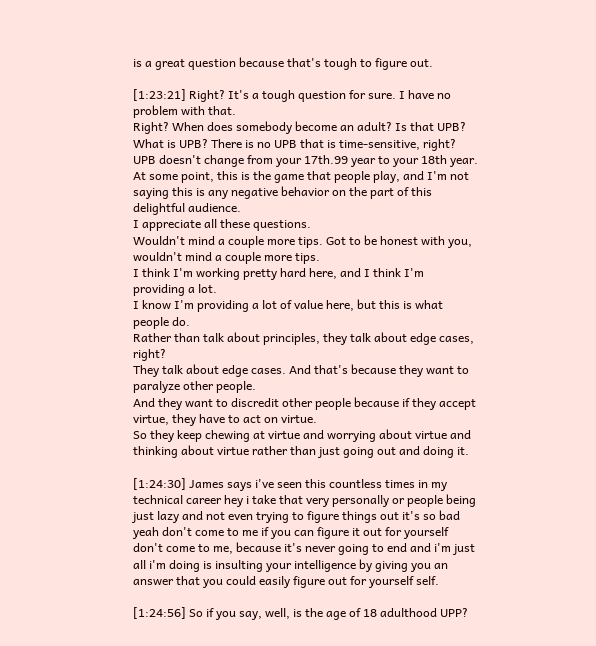is a great question because that's tough to figure out.

[1:23:21] Right? It's a tough question for sure. I have no problem with that.
Right? When does somebody become an adult? Is that UPB?
What is UPB? There is no UPB that is time-sensitive, right?
UPB doesn't change from your 17th.99 year to your 18th year.
At some point, this is the game that people play, and I'm not saying this is any negative behavior on the part of this delightful audience.
I appreciate all these questions.
Wouldn't mind a couple more tips. Got to be honest with you, wouldn't mind a couple more tips.
I think I'm working pretty hard here, and I think I'm providing a lot.
I know I'm providing a lot of value here, but this is what people do.
Rather than talk about principles, they talk about edge cases, right?
They talk about edge cases. And that's because they want to paralyze other people.
And they want to discredit other people because if they accept virtue, they have to act on virtue.
So they keep chewing at virtue and worrying about virtue and thinking about virtue rather than just going out and doing it.

[1:24:30] James says i've seen this countless times in my technical career hey i take that very personally or people being just lazy and not even trying to figure things out it's so bad yeah don't come to me if you can figure it out for yourself don't come to me, because it's never going to end and i'm just all i'm doing is insulting your intelligence by giving you an answer that you could easily figure out for yourself self.

[1:24:56] So if you say, well, is the age of 18 adulthood UPP?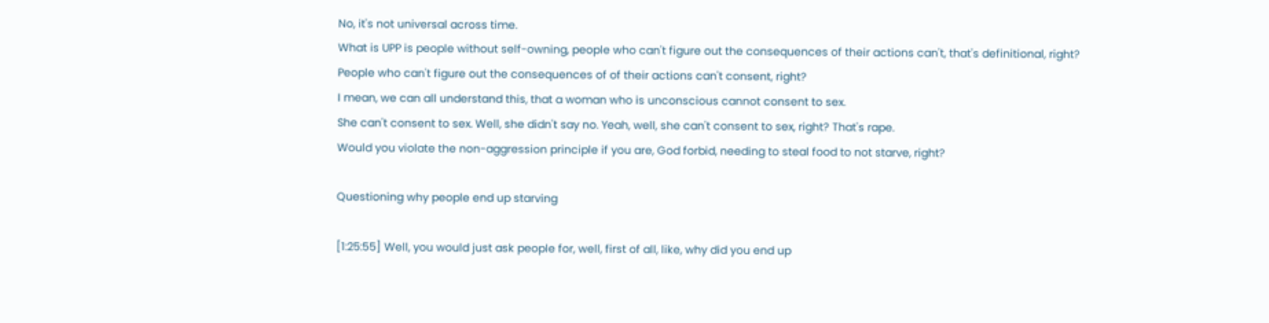No, it's not universal across time.
What is UPP is people without self-owning, people who can't figure out the consequences of their actions can't, that's definitional, right?
People who can't figure out the consequences of of their actions can't consent, right?
I mean, we can all understand this, that a woman who is unconscious cannot consent to sex.
She can't consent to sex. Well, she didn't say no. Yeah, well, she can't consent to sex, right? That's rape.
Would you violate the non-aggression principle if you are, God forbid, needing to steal food to not starve, right?

Questioning why people end up starving

[1:25:55] Well, you would just ask people for, well, first of all, like, why did you end up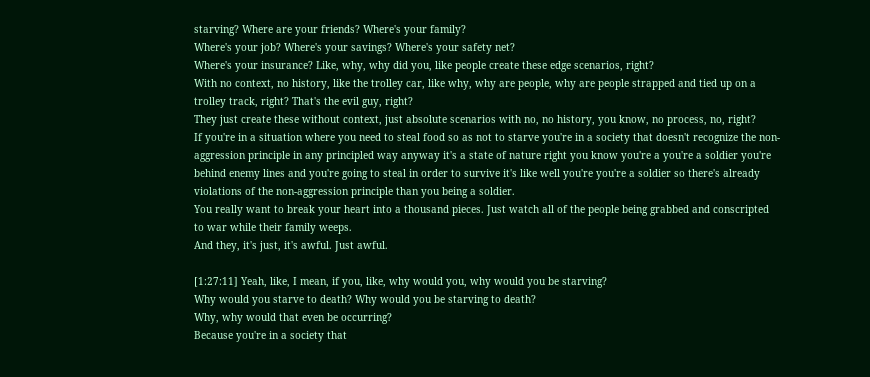starving? Where are your friends? Where's your family?
Where's your job? Where's your savings? Where's your safety net?
Where's your insurance? Like, why, why did you, like people create these edge scenarios, right?
With no context, no history, like the trolley car, like why, why are people, why are people strapped and tied up on a trolley track, right? That's the evil guy, right?
They just create these without context, just absolute scenarios with no, no history, you know, no process, no, right?
If you're in a situation where you need to steal food so as not to starve you're in a society that doesn't recognize the non-aggression principle in any principled way anyway it's a state of nature right you know you're a you're a soldier you're behind enemy lines and you're going to steal in order to survive it's like well you're you're a soldier so there's already violations of the non-aggression principle than you being a soldier.
You really want to break your heart into a thousand pieces. Just watch all of the people being grabbed and conscripted to war while their family weeps.
And they, it's just, it's awful. Just awful.

[1:27:11] Yeah, like, I mean, if you, like, why would you, why would you be starving?
Why would you starve to death? Why would you be starving to death?
Why, why would that even be occurring?
Because you're in a society that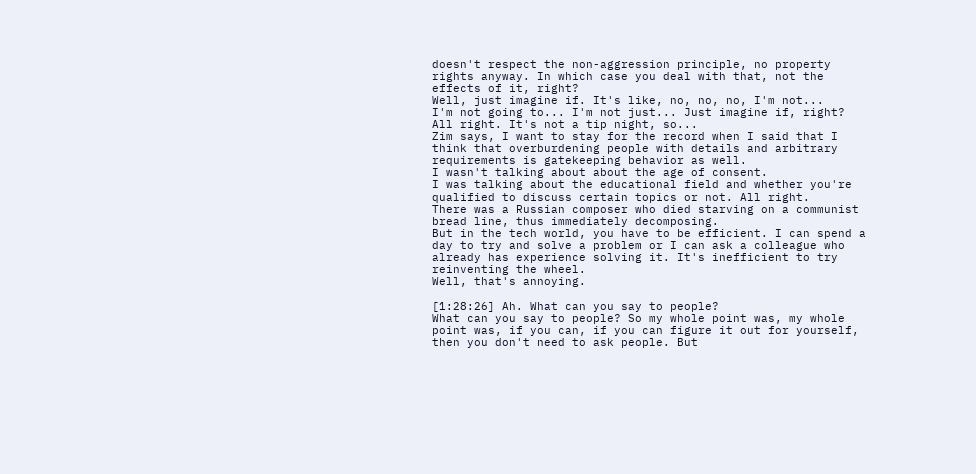doesn't respect the non-aggression principle, no property rights anyway. In which case you deal with that, not the effects of it, right?
Well, just imagine if. It's like, no, no, no, I'm not...
I'm not going to... I'm not just... Just imagine if, right?
All right. It's not a tip night, so...
Zim says, I want to stay for the record when I said that I think that overburdening people with details and arbitrary requirements is gatekeeping behavior as well.
I wasn't talking about about the age of consent.
I was talking about the educational field and whether you're qualified to discuss certain topics or not. All right.
There was a Russian composer who died starving on a communist bread line, thus immediately decomposing.
But in the tech world, you have to be efficient. I can spend a day to try and solve a problem or I can ask a colleague who already has experience solving it. It's inefficient to try reinventing the wheel.
Well, that's annoying.

[1:28:26] Ah. What can you say to people?
What can you say to people? So my whole point was, my whole point was, if you can, if you can figure it out for yourself, then you don't need to ask people. But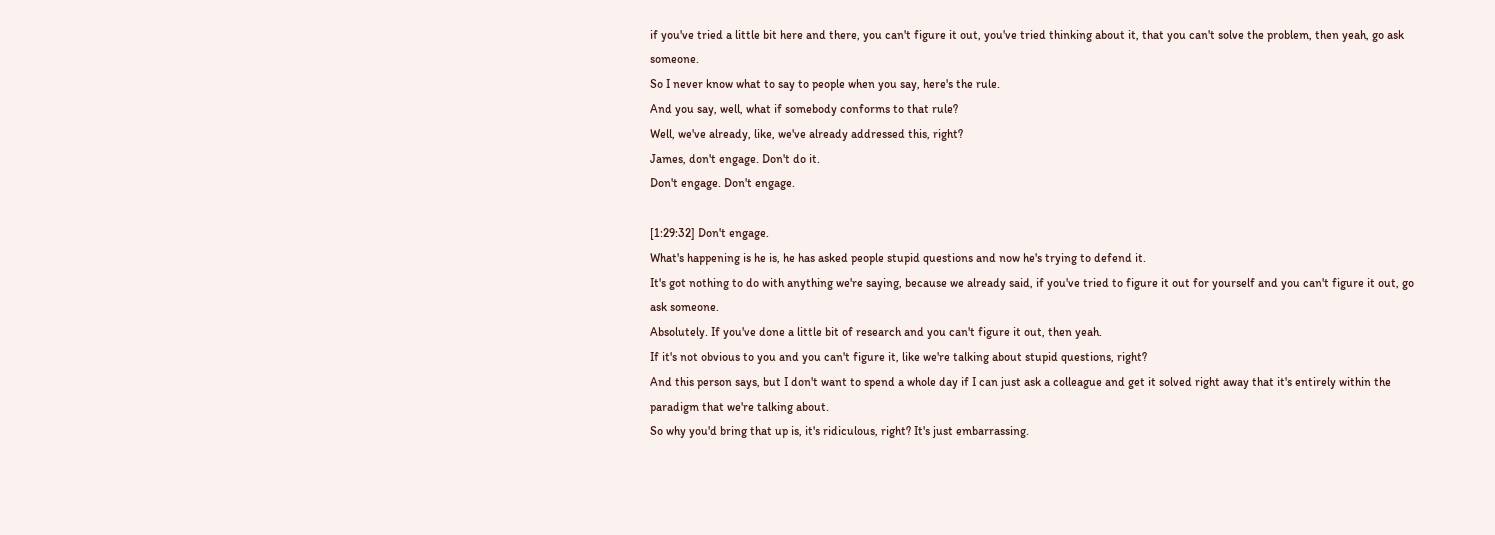if you've tried a little bit here and there, you can't figure it out, you've tried thinking about it, that you can't solve the problem, then yeah, go ask someone.
So I never know what to say to people when you say, here's the rule.
And you say, well, what if somebody conforms to that rule?
Well, we've already, like, we've already addressed this, right?
James, don't engage. Don't do it.
Don't engage. Don't engage.

[1:29:32] Don't engage.
What's happening is he is, he has asked people stupid questions and now he's trying to defend it.
It's got nothing to do with anything we're saying, because we already said, if you've tried to figure it out for yourself and you can't figure it out, go ask someone.
Absolutely. If you've done a little bit of research and you can't figure it out, then yeah.
If it's not obvious to you and you can't figure it, like we're talking about stupid questions, right?
And this person says, but I don't want to spend a whole day if I can just ask a colleague and get it solved right away that it's entirely within the paradigm that we're talking about.
So why you'd bring that up is, it's ridiculous, right? It's just embarrassing.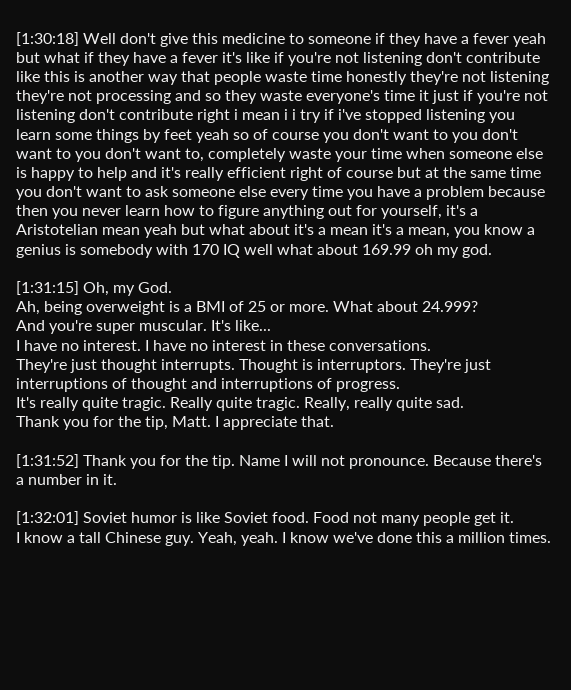[1:30:18] Well don't give this medicine to someone if they have a fever yeah but what if they have a fever it's like if you're not listening don't contribute like this is another way that people waste time honestly they're not listening they're not processing and so they waste everyone's time it just if you're not listening don't contribute right i mean i i try if i've stopped listening you learn some things by feet yeah so of course you don't want to you don't want to you don't want to, completely waste your time when someone else is happy to help and it's really efficient right of course but at the same time you don't want to ask someone else every time you have a problem because then you never learn how to figure anything out for yourself, it's a Aristotelian mean yeah but what about it's a mean it's a mean, you know a genius is somebody with 170 IQ well what about 169.99 oh my god.

[1:31:15] Oh, my God.
Ah, being overweight is a BMI of 25 or more. What about 24.999?
And you're super muscular. It's like...
I have no interest. I have no interest in these conversations.
They're just thought interrupts. Thought is interruptors. They're just interruptions of thought and interruptions of progress.
It's really quite tragic. Really quite tragic. Really, really quite sad.
Thank you for the tip, Matt. I appreciate that.

[1:31:52] Thank you for the tip. Name I will not pronounce. Because there's a number in it.

[1:32:01] Soviet humor is like Soviet food. Food not many people get it.
I know a tall Chinese guy. Yeah, yeah. I know we've done this a million times.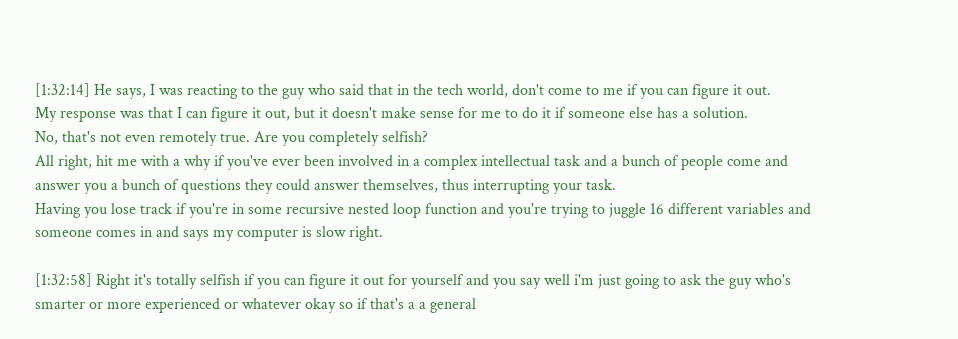[1:32:14] He says, I was reacting to the guy who said that in the tech world, don't come to me if you can figure it out.
My response was that I can figure it out, but it doesn't make sense for me to do it if someone else has a solution.
No, that's not even remotely true. Are you completely selfish?
All right, hit me with a why if you've ever been involved in a complex intellectual task and a bunch of people come and answer you a bunch of questions they could answer themselves, thus interrupting your task.
Having you lose track if you're in some recursive nested loop function and you're trying to juggle 16 different variables and someone comes in and says my computer is slow right.

[1:32:58] Right it's totally selfish if you can figure it out for yourself and you say well i'm just going to ask the guy who's smarter or more experienced or whatever okay so if that's a a general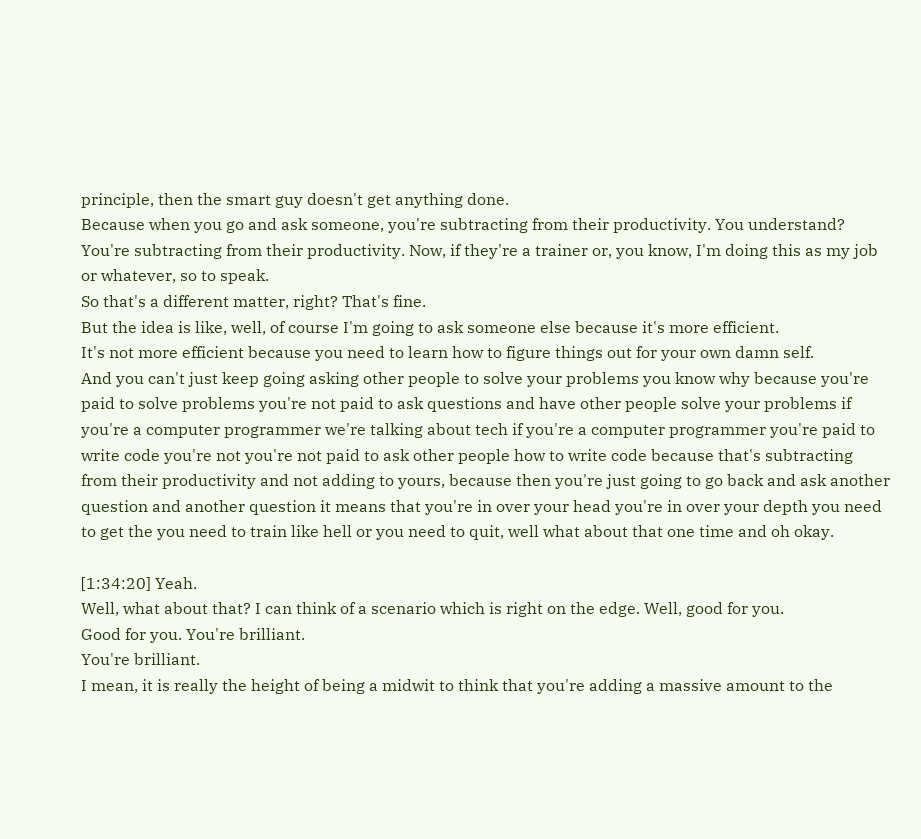principle, then the smart guy doesn't get anything done.
Because when you go and ask someone, you're subtracting from their productivity. You understand?
You're subtracting from their productivity. Now, if they're a trainer or, you know, I'm doing this as my job or whatever, so to speak.
So that's a different matter, right? That's fine.
But the idea is like, well, of course I'm going to ask someone else because it's more efficient.
It's not more efficient because you need to learn how to figure things out for your own damn self.
And you can't just keep going asking other people to solve your problems you know why because you're paid to solve problems you're not paid to ask questions and have other people solve your problems if you're a computer programmer we're talking about tech if you're a computer programmer you're paid to write code you're not you're not paid to ask other people how to write code because that's subtracting from their productivity and not adding to yours, because then you're just going to go back and ask another question and another question it means that you're in over your head you're in over your depth you need to get the you need to train like hell or you need to quit, well what about that one time and oh okay.

[1:34:20] Yeah.
Well, what about that? I can think of a scenario which is right on the edge. Well, good for you.
Good for you. You're brilliant.
You're brilliant.
I mean, it is really the height of being a midwit to think that you're adding a massive amount to the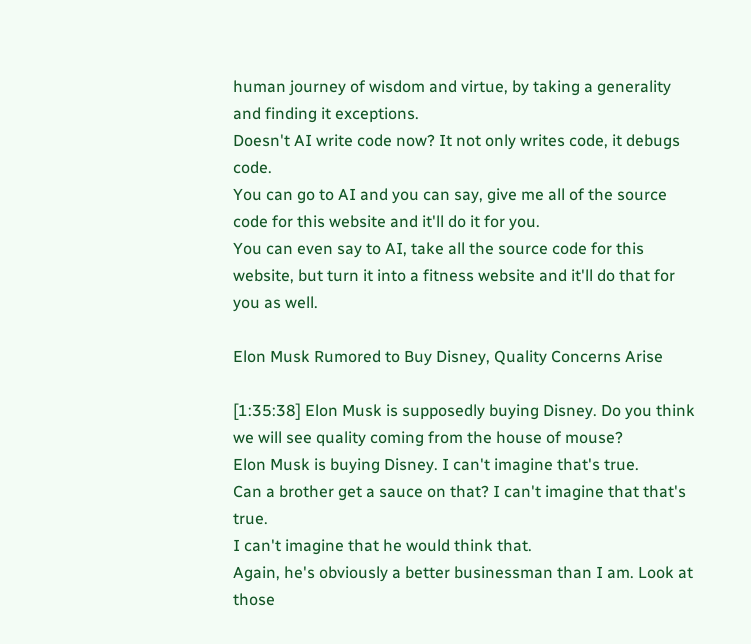human journey of wisdom and virtue, by taking a generality and finding it exceptions.
Doesn't AI write code now? It not only writes code, it debugs code.
You can go to AI and you can say, give me all of the source code for this website and it'll do it for you.
You can even say to AI, take all the source code for this website, but turn it into a fitness website and it'll do that for you as well.

Elon Musk Rumored to Buy Disney, Quality Concerns Arise

[1:35:38] Elon Musk is supposedly buying Disney. Do you think we will see quality coming from the house of mouse?
Elon Musk is buying Disney. I can't imagine that's true.
Can a brother get a sauce on that? I can't imagine that that's true.
I can't imagine that he would think that.
Again, he's obviously a better businessman than I am. Look at those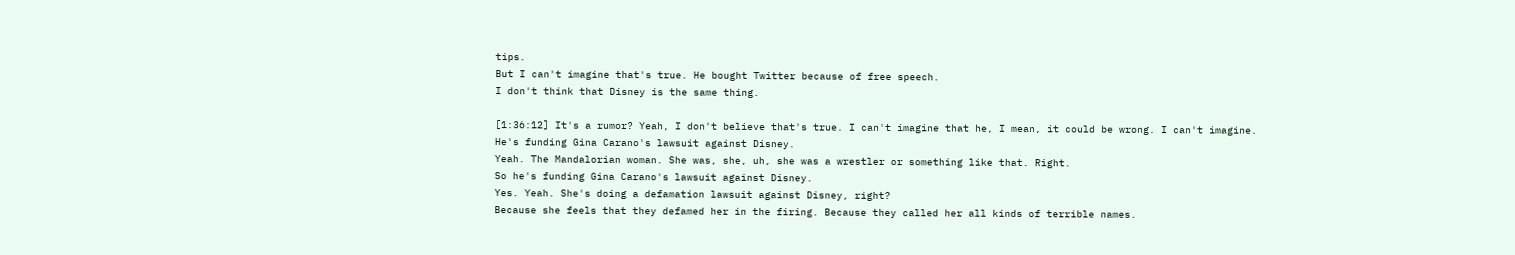tips.
But I can't imagine that's true. He bought Twitter because of free speech.
I don't think that Disney is the same thing.

[1:36:12] It's a rumor? Yeah, I don't believe that's true. I can't imagine that he, I mean, it could be wrong. I can't imagine.
He's funding Gina Carano's lawsuit against Disney.
Yeah. The Mandalorian woman. She was, she, uh, she was a wrestler or something like that. Right.
So he's funding Gina Carano's lawsuit against Disney.
Yes. Yeah. She's doing a defamation lawsuit against Disney, right?
Because she feels that they defamed her in the firing. Because they called her all kinds of terrible names.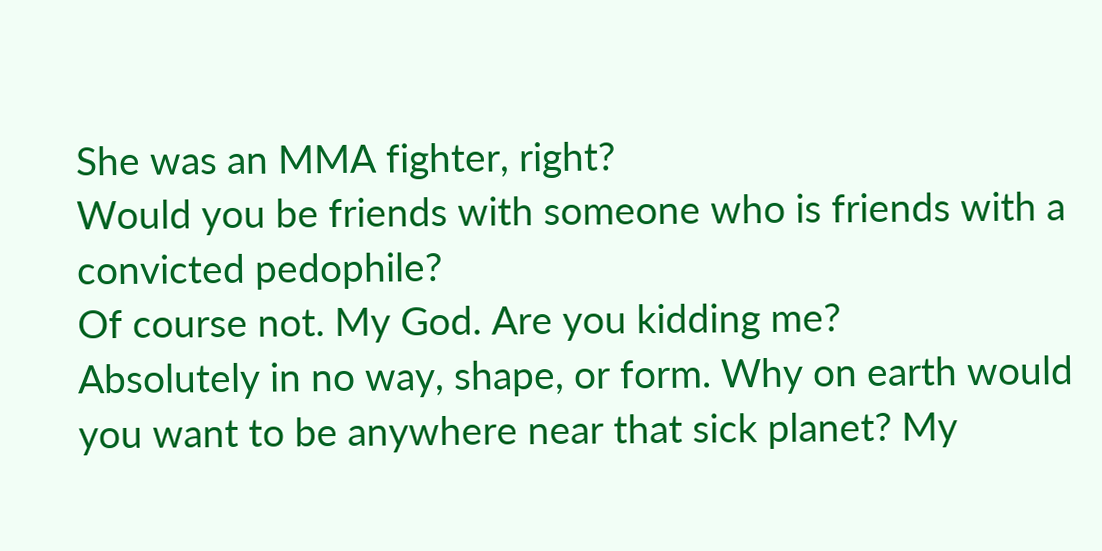She was an MMA fighter, right?
Would you be friends with someone who is friends with a convicted pedophile?
Of course not. My God. Are you kidding me?
Absolutely in no way, shape, or form. Why on earth would you want to be anywhere near that sick planet? My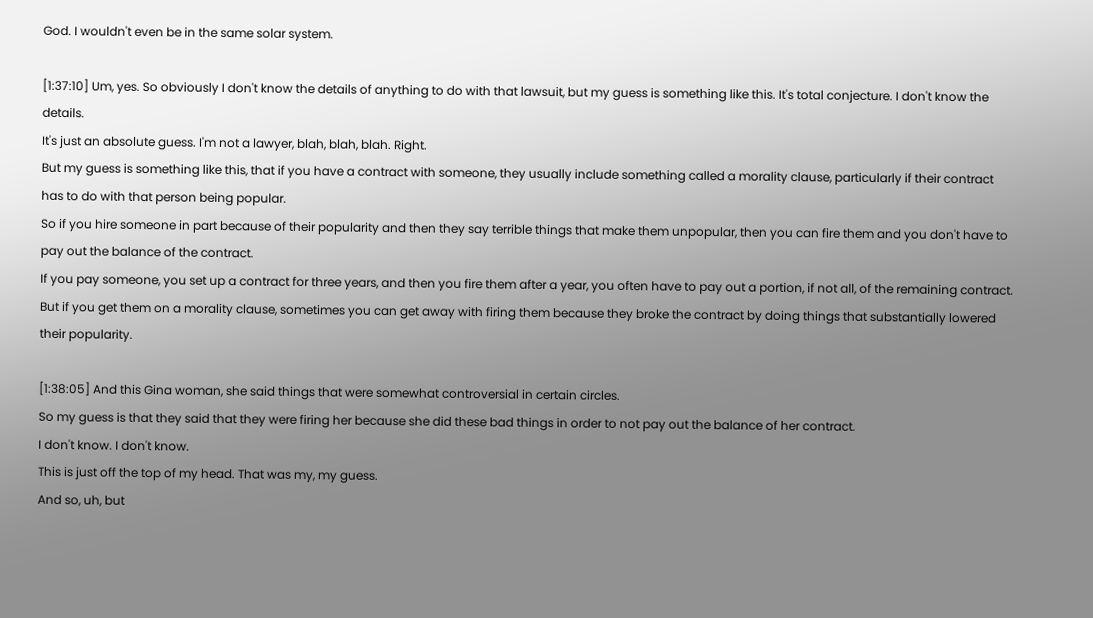God. I wouldn't even be in the same solar system.

[1:37:10] Um, yes. So obviously I don't know the details of anything to do with that lawsuit, but my guess is something like this. It's total conjecture. I don't know the details.
It's just an absolute guess. I'm not a lawyer, blah, blah, blah. Right.
But my guess is something like this, that if you have a contract with someone, they usually include something called a morality clause, particularly if their contract has to do with that person being popular.
So if you hire someone in part because of their popularity and then they say terrible things that make them unpopular, then you can fire them and you don't have to pay out the balance of the contract.
If you pay someone, you set up a contract for three years, and then you fire them after a year, you often have to pay out a portion, if not all, of the remaining contract.
But if you get them on a morality clause, sometimes you can get away with firing them because they broke the contract by doing things that substantially lowered their popularity.

[1:38:05] And this Gina woman, she said things that were somewhat controversial in certain circles.
So my guess is that they said that they were firing her because she did these bad things in order to not pay out the balance of her contract.
I don't know. I don't know.
This is just off the top of my head. That was my, my guess.
And so, uh, but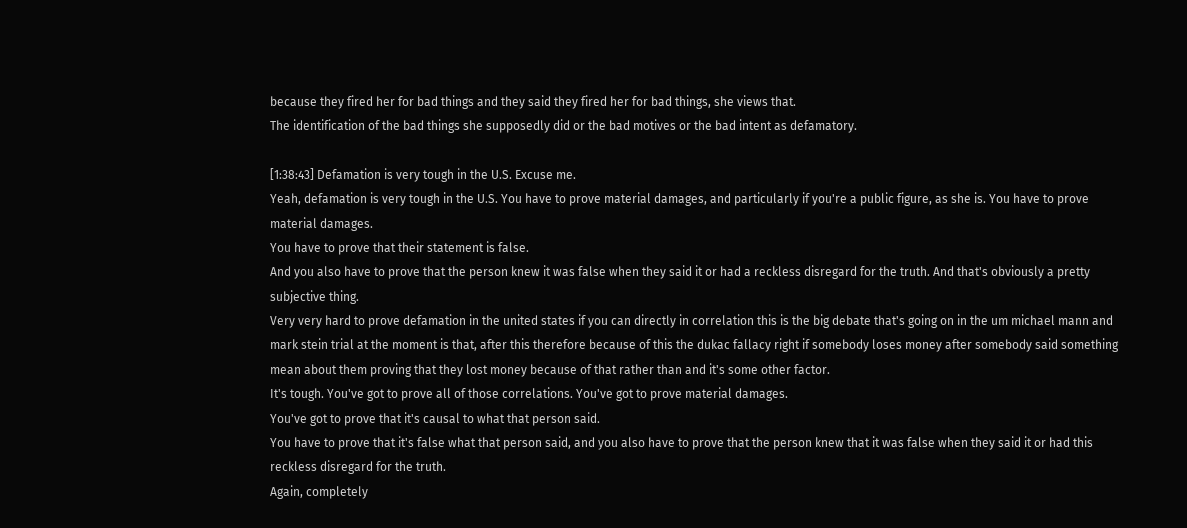because they fired her for bad things and they said they fired her for bad things, she views that.
The identification of the bad things she supposedly did or the bad motives or the bad intent as defamatory.

[1:38:43] Defamation is very tough in the U.S. Excuse me.
Yeah, defamation is very tough in the U.S. You have to prove material damages, and particularly if you're a public figure, as she is. You have to prove material damages.
You have to prove that their statement is false.
And you also have to prove that the person knew it was false when they said it or had a reckless disregard for the truth. And that's obviously a pretty subjective thing.
Very very hard to prove defamation in the united states if you can directly in correlation this is the big debate that's going on in the um michael mann and mark stein trial at the moment is that, after this therefore because of this the dukac fallacy right if somebody loses money after somebody said something mean about them proving that they lost money because of that rather than and it's some other factor.
It's tough. You've got to prove all of those correlations. You've got to prove material damages.
You've got to prove that it's causal to what that person said.
You have to prove that it's false what that person said, and you also have to prove that the person knew that it was false when they said it or had this reckless disregard for the truth.
Again, completely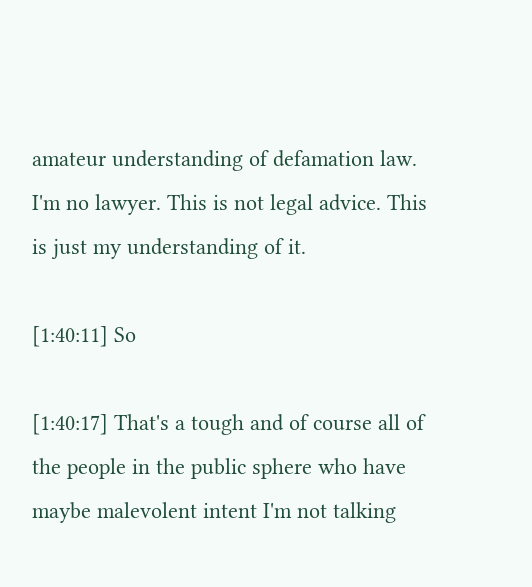amateur understanding of defamation law.
I'm no lawyer. This is not legal advice. This is just my understanding of it.

[1:40:11] So

[1:40:17] That's a tough and of course all of the people in the public sphere who have maybe malevolent intent I'm not talking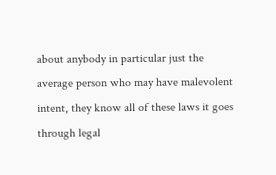about anybody in particular just the average person who may have malevolent intent, they know all of these laws it goes through legal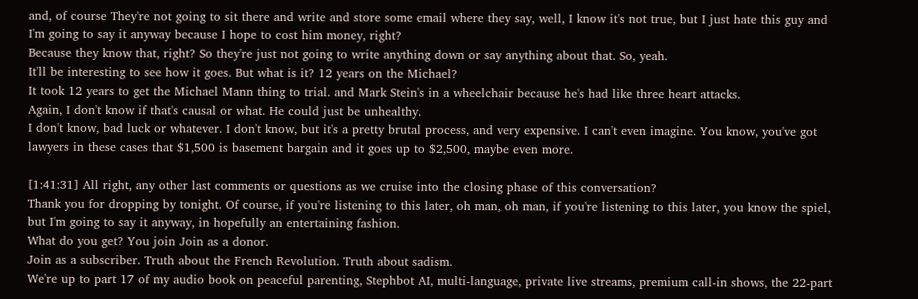and, of course They're not going to sit there and write and store some email where they say, well, I know it's not true, but I just hate this guy and I'm going to say it anyway because I hope to cost him money, right?
Because they know that, right? So they're just not going to write anything down or say anything about that. So, yeah.
It'll be interesting to see how it goes. But what is it? 12 years on the Michael?
It took 12 years to get the Michael Mann thing to trial. and Mark Stein's in a wheelchair because he's had like three heart attacks.
Again, I don't know if that's causal or what. He could just be unhealthy.
I don't know, bad luck or whatever. I don't know, but it's a pretty brutal process, and very expensive. I can't even imagine. You know, you've got lawyers in these cases that $1,500 is basement bargain and it goes up to $2,500, maybe even more.

[1:41:31] All right, any other last comments or questions as we cruise into the closing phase of this conversation?
Thank you for dropping by tonight. Of course, if you're listening to this later, oh man, oh man, if you're listening to this later, you know the spiel, but I'm going to say it anyway, in hopefully an entertaining fashion.
What do you get? You join Join as a donor.
Join as a subscriber. Truth about the French Revolution. Truth about sadism.
We're up to part 17 of my audio book on peaceful parenting, Stephbot AI, multi-language, private live streams, premium call-in shows, the 22-part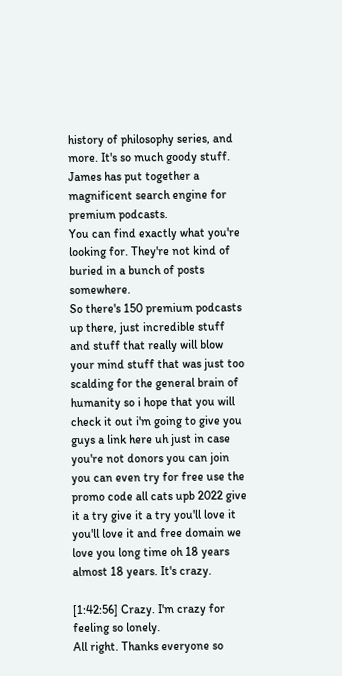history of philosophy series, and more. It's so much goody stuff.
James has put together a magnificent search engine for premium podcasts.
You can find exactly what you're looking for. They're not kind of buried in a bunch of posts somewhere.
So there's 150 premium podcasts up there, just incredible stuff and stuff that really will blow your mind stuff that was just too scalding for the general brain of humanity so i hope that you will check it out i'm going to give you guys a link here uh just in case you're not donors you can join you can even try for free use the promo code all cats upb 2022 give it a try give it a try you'll love it you'll love it and free domain we love you long time oh 18 years almost 18 years. It's crazy.

[1:42:56] Crazy. I'm crazy for feeling so lonely.
All right. Thanks everyone so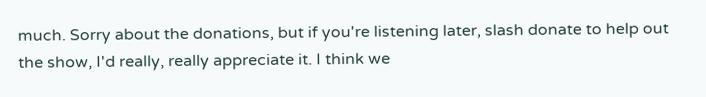much. Sorry about the donations, but if you're listening later, slash donate to help out the show, I'd really, really appreciate it. I think we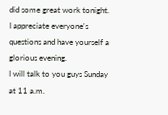did some great work tonight.
I appreciate everyone's questions and have yourself a glorious evening.
I will talk to you guys Sunday at 11 a.m.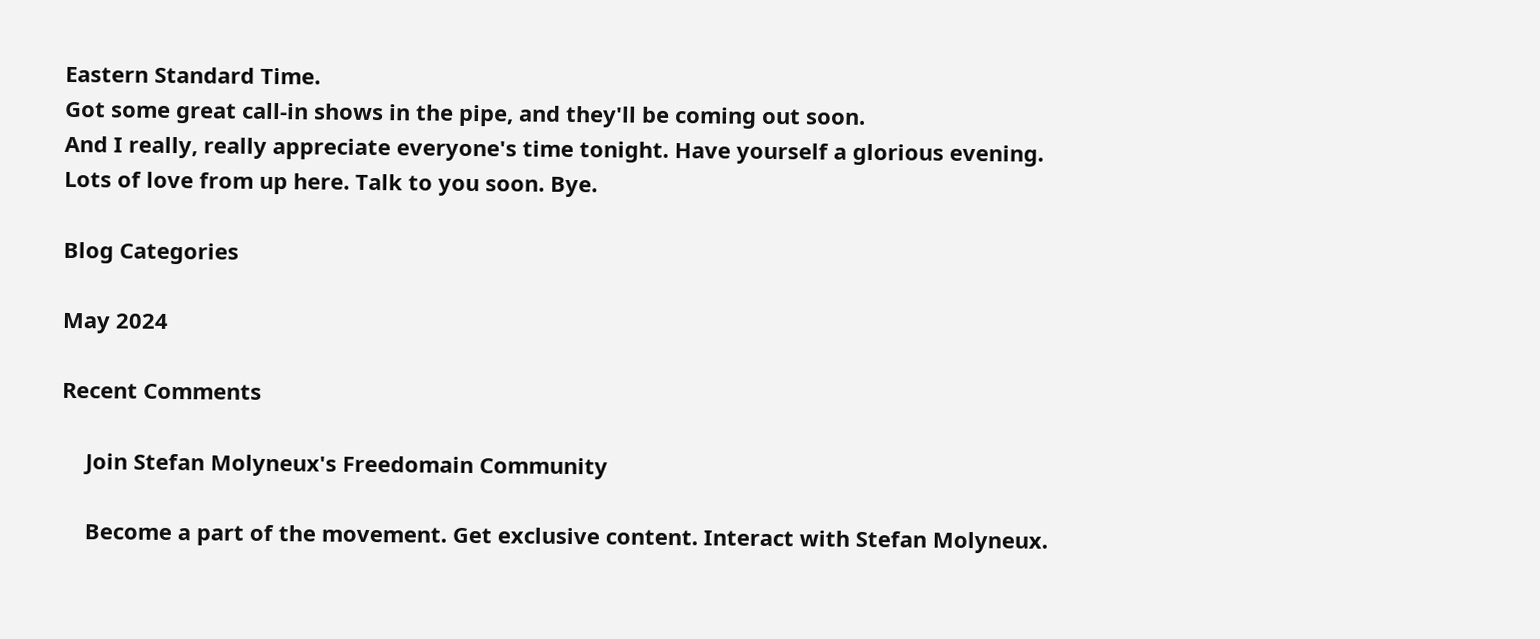Eastern Standard Time.
Got some great call-in shows in the pipe, and they'll be coming out soon.
And I really, really appreciate everyone's time tonight. Have yourself a glorious evening.
Lots of love from up here. Talk to you soon. Bye.

Blog Categories

May 2024

Recent Comments

    Join Stefan Molyneux's Freedomain Community

    Become a part of the movement. Get exclusive content. Interact with Stefan Molyneux.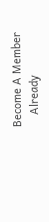Become A Member
    Already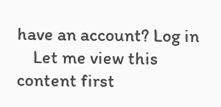have an account? Log in
    Let me view this content first